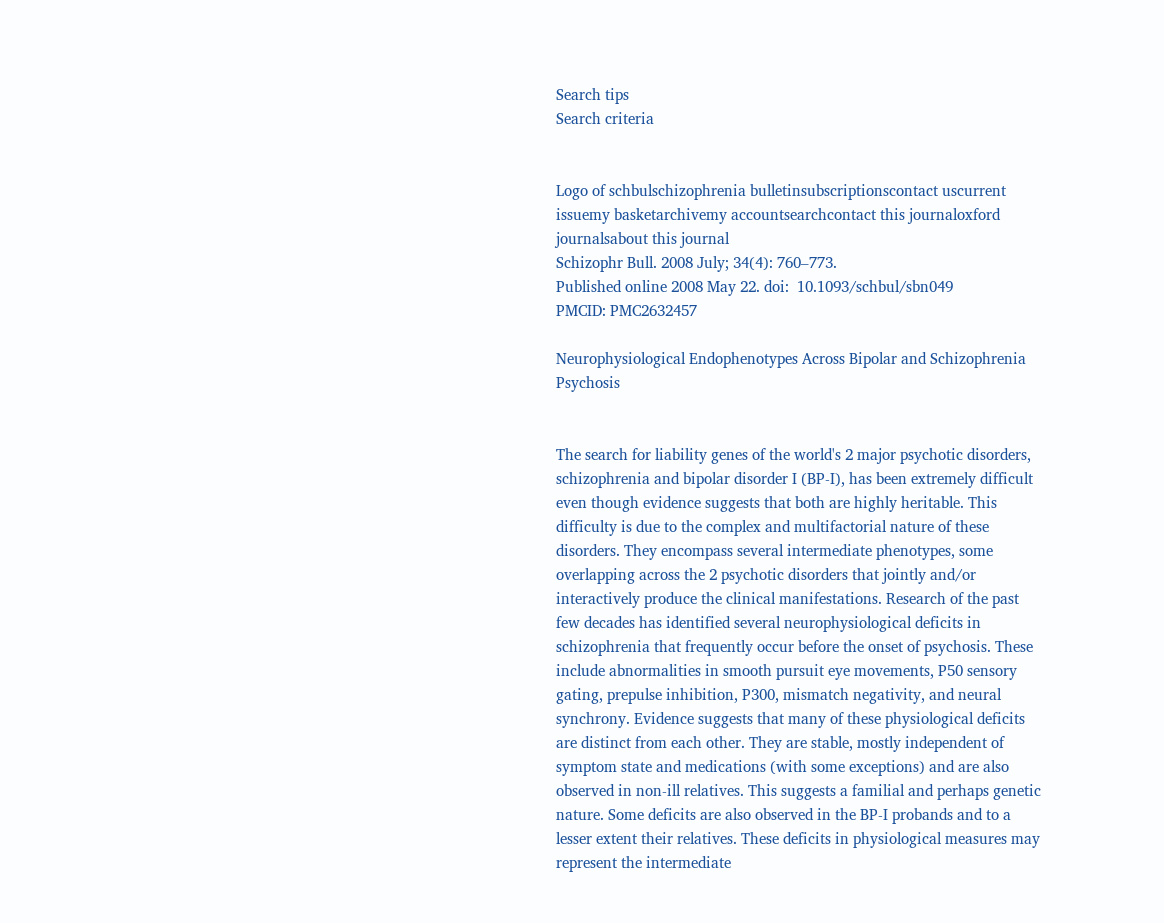Search tips
Search criteria


Logo of schbulschizophrenia bulletinsubscriptionscontact uscurrent issuemy basketarchivemy accountsearchcontact this journaloxford journalsabout this journal
Schizophr Bull. 2008 July; 34(4): 760–773.
Published online 2008 May 22. doi:  10.1093/schbul/sbn049
PMCID: PMC2632457

Neurophysiological Endophenotypes Across Bipolar and Schizophrenia Psychosis


The search for liability genes of the world's 2 major psychotic disorders, schizophrenia and bipolar disorder I (BP-I), has been extremely difficult even though evidence suggests that both are highly heritable. This difficulty is due to the complex and multifactorial nature of these disorders. They encompass several intermediate phenotypes, some overlapping across the 2 psychotic disorders that jointly and/or interactively produce the clinical manifestations. Research of the past few decades has identified several neurophysiological deficits in schizophrenia that frequently occur before the onset of psychosis. These include abnormalities in smooth pursuit eye movements, P50 sensory gating, prepulse inhibition, P300, mismatch negativity, and neural synchrony. Evidence suggests that many of these physiological deficits are distinct from each other. They are stable, mostly independent of symptom state and medications (with some exceptions) and are also observed in non-ill relatives. This suggests a familial and perhaps genetic nature. Some deficits are also observed in the BP-I probands and to a lesser extent their relatives. These deficits in physiological measures may represent the intermediate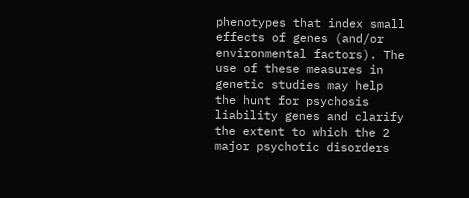phenotypes that index small effects of genes (and/or environmental factors). The use of these measures in genetic studies may help the hunt for psychosis liability genes and clarify the extent to which the 2 major psychotic disorders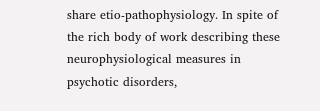share etio-pathophysiology. In spite of the rich body of work describing these neurophysiological measures in psychotic disorders,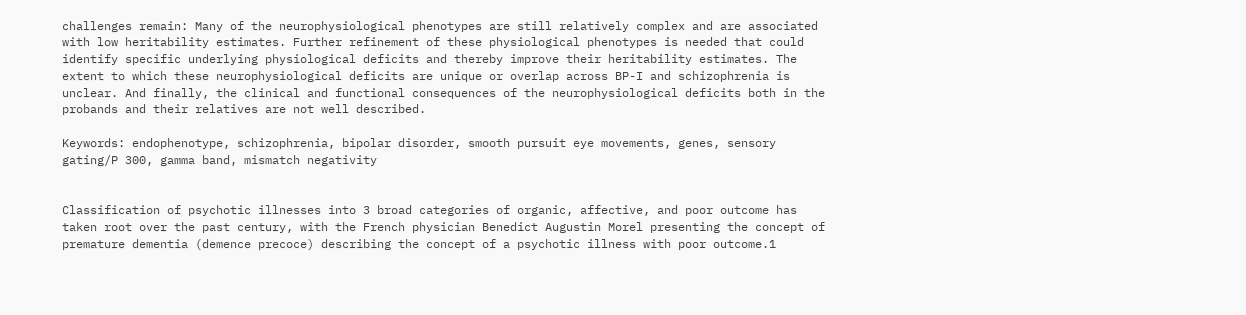challenges remain: Many of the neurophysiological phenotypes are still relatively complex and are associated with low heritability estimates. Further refinement of these physiological phenotypes is needed that could identify specific underlying physiological deficits and thereby improve their heritability estimates. The extent to which these neurophysiological deficits are unique or overlap across BP-I and schizophrenia is unclear. And finally, the clinical and functional consequences of the neurophysiological deficits both in the probands and their relatives are not well described.

Keywords: endophenotype, schizophrenia, bipolar disorder, smooth pursuit eye movements, genes, sensory gating/P 300, gamma band, mismatch negativity


Classification of psychotic illnesses into 3 broad categories of organic, affective, and poor outcome has taken root over the past century, with the French physician Benedict Augustin Morel presenting the concept of premature dementia (demence precoce) describing the concept of a psychotic illness with poor outcome.1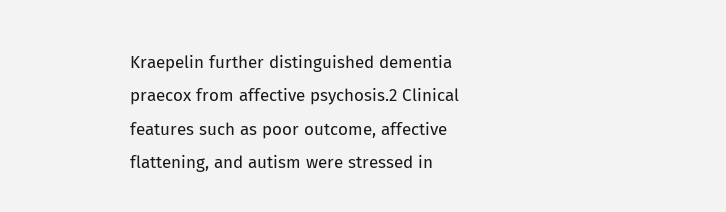Kraepelin further distinguished dementia praecox from affective psychosis.2 Clinical features such as poor outcome, affective flattening, and autism were stressed in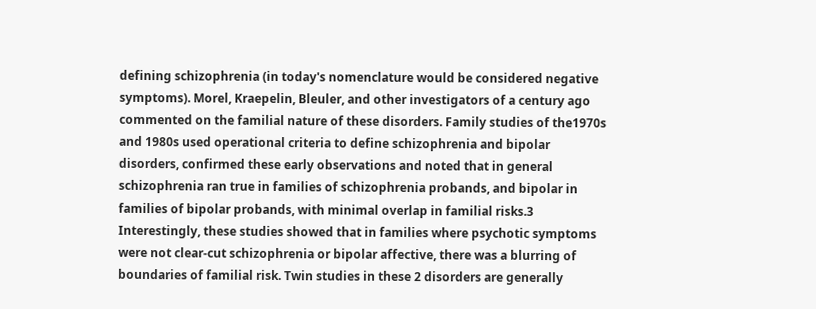defining schizophrenia (in today's nomenclature would be considered negative symptoms). Morel, Kraepelin, Bleuler, and other investigators of a century ago commented on the familial nature of these disorders. Family studies of the1970s and 1980s used operational criteria to define schizophrenia and bipolar disorders, confirmed these early observations and noted that in general schizophrenia ran true in families of schizophrenia probands, and bipolar in families of bipolar probands, with minimal overlap in familial risks.3 Interestingly, these studies showed that in families where psychotic symptoms were not clear-cut schizophrenia or bipolar affective, there was a blurring of boundaries of familial risk. Twin studies in these 2 disorders are generally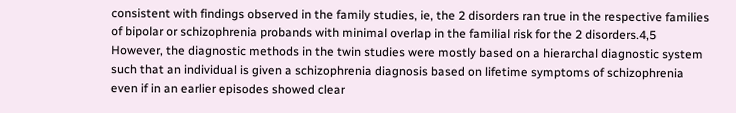consistent with findings observed in the family studies, ie, the 2 disorders ran true in the respective families of bipolar or schizophrenia probands with minimal overlap in the familial risk for the 2 disorders.4,5 However, the diagnostic methods in the twin studies were mostly based on a hierarchal diagnostic system such that an individual is given a schizophrenia diagnosis based on lifetime symptoms of schizophrenia even if in an earlier episodes showed clear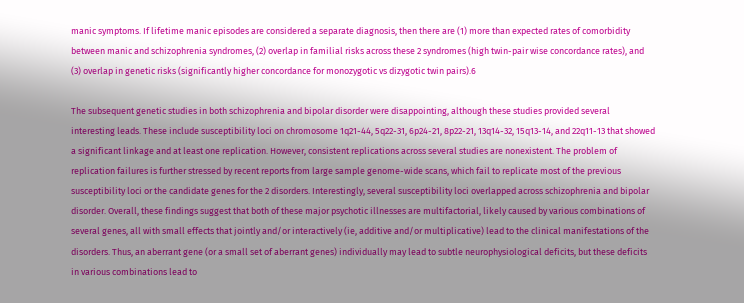manic symptoms. If lifetime manic episodes are considered a separate diagnosis, then there are (1) more than expected rates of comorbidity between manic and schizophrenia syndromes, (2) overlap in familial risks across these 2 syndromes (high twin-pair wise concordance rates), and (3) overlap in genetic risks (significantly higher concordance for monozygotic vs dizygotic twin pairs).6

The subsequent genetic studies in both schizophrenia and bipolar disorder were disappointing, although these studies provided several interesting leads. These include susceptibility loci on chromosome 1q21-44, 5q22-31, 6p24-21, 8p22-21, 13q14-32, 15q13-14, and 22q11-13 that showed a significant linkage and at least one replication. However, consistent replications across several studies are nonexistent. The problem of replication failures is further stressed by recent reports from large sample genome-wide scans, which fail to replicate most of the previous susceptibility loci or the candidate genes for the 2 disorders. Interestingly, several susceptibility loci overlapped across schizophrenia and bipolar disorder. Overall, these findings suggest that both of these major psychotic illnesses are multifactorial, likely caused by various combinations of several genes, all with small effects that jointly and/or interactively (ie, additive and/or multiplicative) lead to the clinical manifestations of the disorders. Thus, an aberrant gene (or a small set of aberrant genes) individually may lead to subtle neurophysiological deficits, but these deficits in various combinations lead to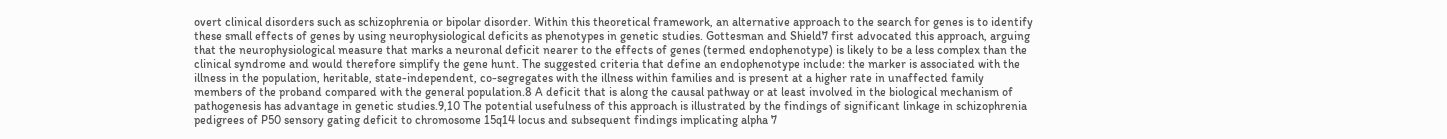overt clinical disorders such as schizophrenia or bipolar disorder. Within this theoretical framework, an alternative approach to the search for genes is to identify these small effects of genes by using neurophysiological deficits as phenotypes in genetic studies. Gottesman and Shield7 first advocated this approach, arguing that the neurophysiological measure that marks a neuronal deficit nearer to the effects of genes (termed endophenotype) is likely to be a less complex than the clinical syndrome and would therefore simplify the gene hunt. The suggested criteria that define an endophenotype include: the marker is associated with the illness in the population, heritable, state-independent, co-segregates with the illness within families and is present at a higher rate in unaffected family members of the proband compared with the general population.8 A deficit that is along the causal pathway or at least involved in the biological mechanism of pathogenesis has advantage in genetic studies.9,10 The potential usefulness of this approach is illustrated by the findings of significant linkage in schizophrenia pedigrees of P50 sensory gating deficit to chromosome 15q14 locus and subsequent findings implicating alpha 7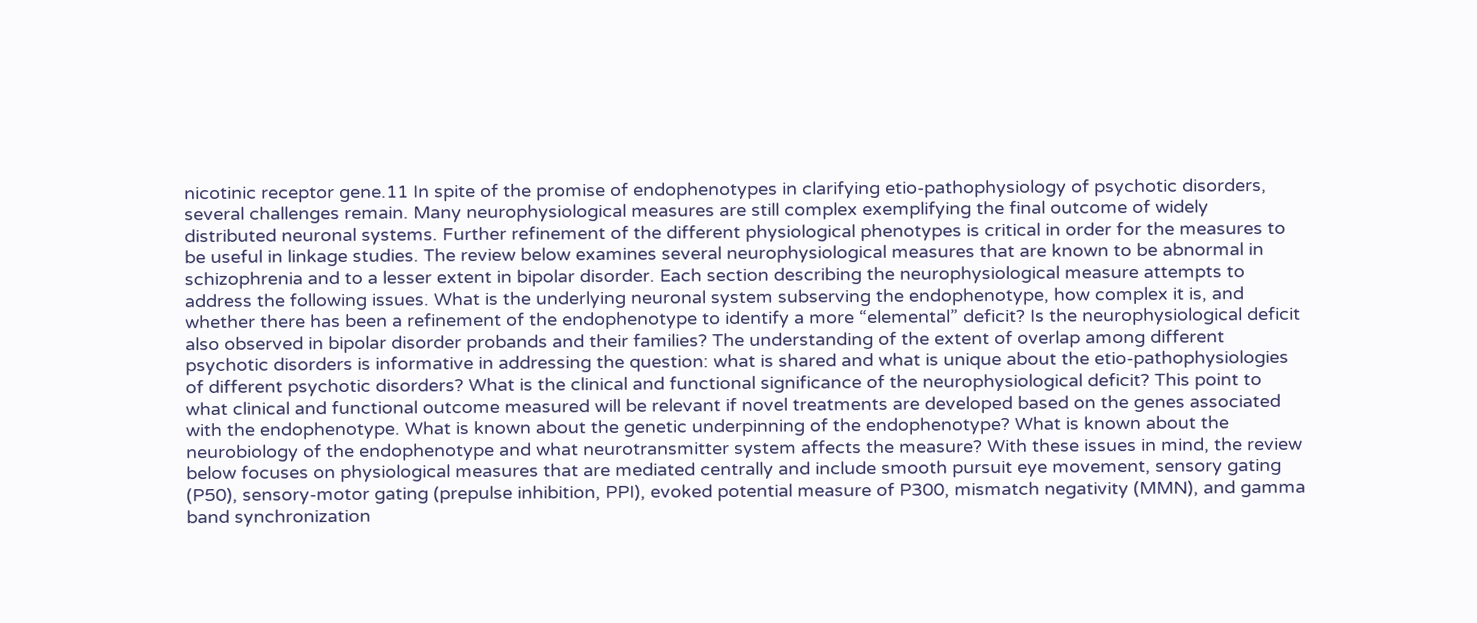nicotinic receptor gene.11 In spite of the promise of endophenotypes in clarifying etio-pathophysiology of psychotic disorders, several challenges remain. Many neurophysiological measures are still complex exemplifying the final outcome of widely distributed neuronal systems. Further refinement of the different physiological phenotypes is critical in order for the measures to be useful in linkage studies. The review below examines several neurophysiological measures that are known to be abnormal in schizophrenia and to a lesser extent in bipolar disorder. Each section describing the neurophysiological measure attempts to address the following issues. What is the underlying neuronal system subserving the endophenotype, how complex it is, and whether there has been a refinement of the endophenotype to identify a more “elemental” deficit? Is the neurophysiological deficit also observed in bipolar disorder probands and their families? The understanding of the extent of overlap among different psychotic disorders is informative in addressing the question: what is shared and what is unique about the etio-pathophysiologies of different psychotic disorders? What is the clinical and functional significance of the neurophysiological deficit? This point to what clinical and functional outcome measured will be relevant if novel treatments are developed based on the genes associated with the endophenotype. What is known about the genetic underpinning of the endophenotype? What is known about the neurobiology of the endophenotype and what neurotransmitter system affects the measure? With these issues in mind, the review below focuses on physiological measures that are mediated centrally and include smooth pursuit eye movement, sensory gating (P50), sensory-motor gating (prepulse inhibition, PPI), evoked potential measure of P300, mismatch negativity (MMN), and gamma band synchronization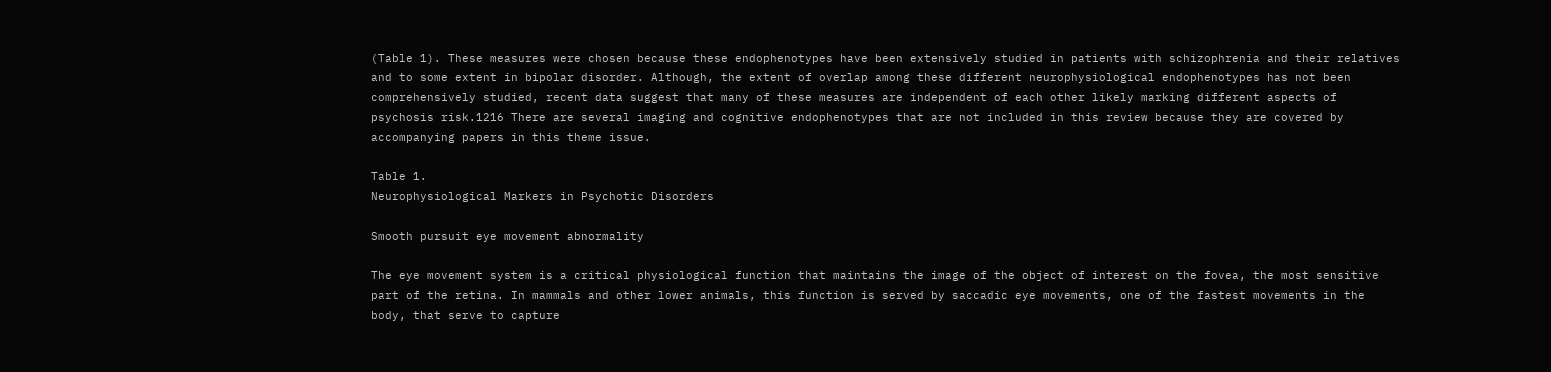(Table 1). These measures were chosen because these endophenotypes have been extensively studied in patients with schizophrenia and their relatives and to some extent in bipolar disorder. Although, the extent of overlap among these different neurophysiological endophenotypes has not been comprehensively studied, recent data suggest that many of these measures are independent of each other likely marking different aspects of psychosis risk.1216 There are several imaging and cognitive endophenotypes that are not included in this review because they are covered by accompanying papers in this theme issue.

Table 1.
Neurophysiological Markers in Psychotic Disorders

Smooth pursuit eye movement abnormality

The eye movement system is a critical physiological function that maintains the image of the object of interest on the fovea, the most sensitive part of the retina. In mammals and other lower animals, this function is served by saccadic eye movements, one of the fastest movements in the body, that serve to capture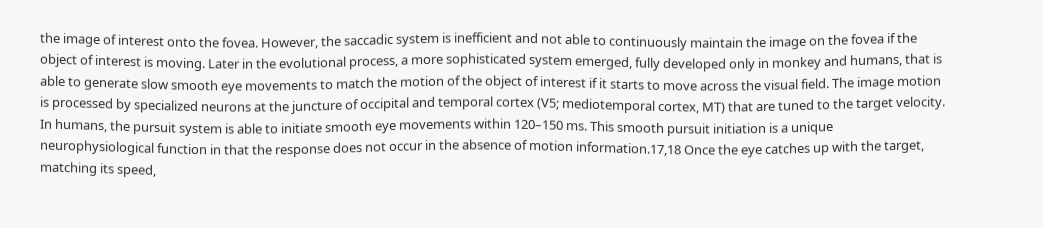the image of interest onto the fovea. However, the saccadic system is inefficient and not able to continuously maintain the image on the fovea if the object of interest is moving. Later in the evolutional process, a more sophisticated system emerged, fully developed only in monkey and humans, that is able to generate slow smooth eye movements to match the motion of the object of interest if it starts to move across the visual field. The image motion is processed by specialized neurons at the juncture of occipital and temporal cortex (V5; mediotemporal cortex, MT) that are tuned to the target velocity. In humans, the pursuit system is able to initiate smooth eye movements within 120–150 ms. This smooth pursuit initiation is a unique neurophysiological function in that the response does not occur in the absence of motion information.17,18 Once the eye catches up with the target, matching its speed,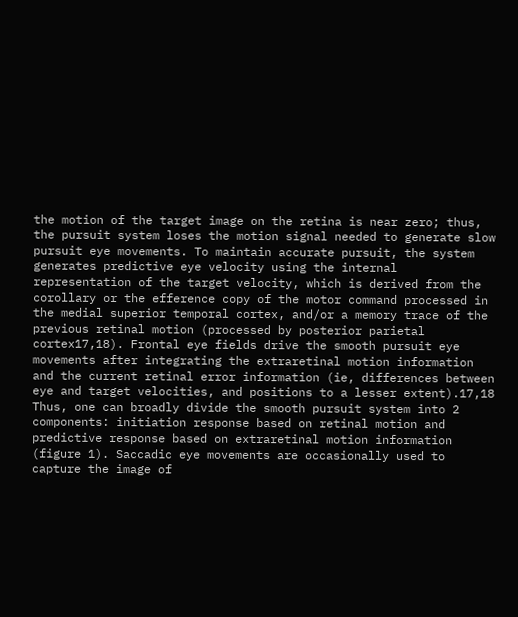the motion of the target image on the retina is near zero; thus, the pursuit system loses the motion signal needed to generate slow pursuit eye movements. To maintain accurate pursuit, the system generates predictive eye velocity using the internal representation of the target velocity, which is derived from the corollary or the efference copy of the motor command processed in the medial superior temporal cortex, and/or a memory trace of the previous retinal motion (processed by posterior parietal cortex17,18). Frontal eye fields drive the smooth pursuit eye movements after integrating the extraretinal motion information and the current retinal error information (ie, differences between eye and target velocities, and positions to a lesser extent).17,18 Thus, one can broadly divide the smooth pursuit system into 2 components: initiation response based on retinal motion and predictive response based on extraretinal motion information (figure 1). Saccadic eye movements are occasionally used to capture the image of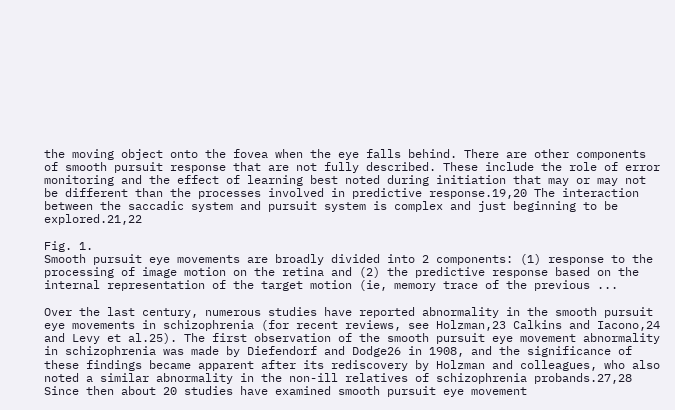the moving object onto the fovea when the eye falls behind. There are other components of smooth pursuit response that are not fully described. These include the role of error monitoring and the effect of learning best noted during initiation that may or may not be different than the processes involved in predictive response.19,20 The interaction between the saccadic system and pursuit system is complex and just beginning to be explored.21,22

Fig. 1.
Smooth pursuit eye movements are broadly divided into 2 components: (1) response to the processing of image motion on the retina and (2) the predictive response based on the internal representation of the target motion (ie, memory trace of the previous ...

Over the last century, numerous studies have reported abnormality in the smooth pursuit eye movements in schizophrenia (for recent reviews, see Holzman,23 Calkins and Iacono,24 and Levy et al.25). The first observation of the smooth pursuit eye movement abnormality in schizophrenia was made by Diefendorf and Dodge26 in 1908, and the significance of these findings became apparent after its rediscovery by Holzman and colleagues, who also noted a similar abnormality in the non-ill relatives of schizophrenia probands.27,28 Since then about 20 studies have examined smooth pursuit eye movement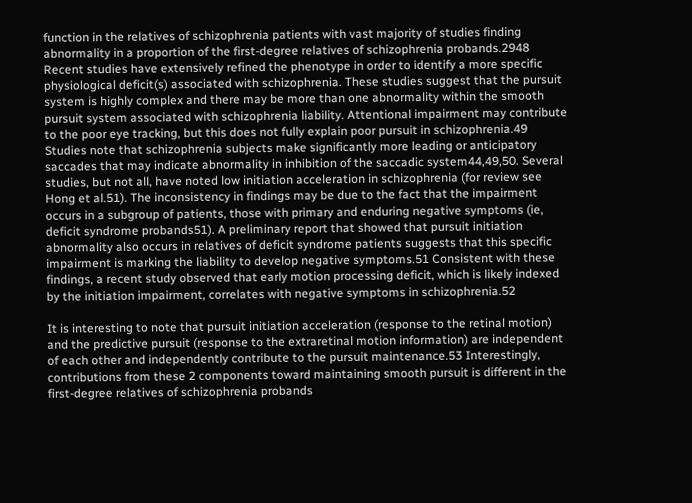function in the relatives of schizophrenia patients with vast majority of studies finding abnormality in a proportion of the first-degree relatives of schizophrenia probands.2948 Recent studies have extensively refined the phenotype in order to identify a more specific physiological deficit(s) associated with schizophrenia. These studies suggest that the pursuit system is highly complex and there may be more than one abnormality within the smooth pursuit system associated with schizophrenia liability. Attentional impairment may contribute to the poor eye tracking, but this does not fully explain poor pursuit in schizophrenia.49 Studies note that schizophrenia subjects make significantly more leading or anticipatory saccades that may indicate abnormality in inhibition of the saccadic system44,49,50. Several studies, but not all, have noted low initiation acceleration in schizophrenia (for review see Hong et al.51). The inconsistency in findings may be due to the fact that the impairment occurs in a subgroup of patients, those with primary and enduring negative symptoms (ie, deficit syndrome probands51). A preliminary report that showed that pursuit initiation abnormality also occurs in relatives of deficit syndrome patients suggests that this specific impairment is marking the liability to develop negative symptoms.51 Consistent with these findings, a recent study observed that early motion processing deficit, which is likely indexed by the initiation impairment, correlates with negative symptoms in schizophrenia.52

It is interesting to note that pursuit initiation acceleration (response to the retinal motion) and the predictive pursuit (response to the extraretinal motion information) are independent of each other and independently contribute to the pursuit maintenance.53 Interestingly, contributions from these 2 components toward maintaining smooth pursuit is different in the first-degree relatives of schizophrenia probands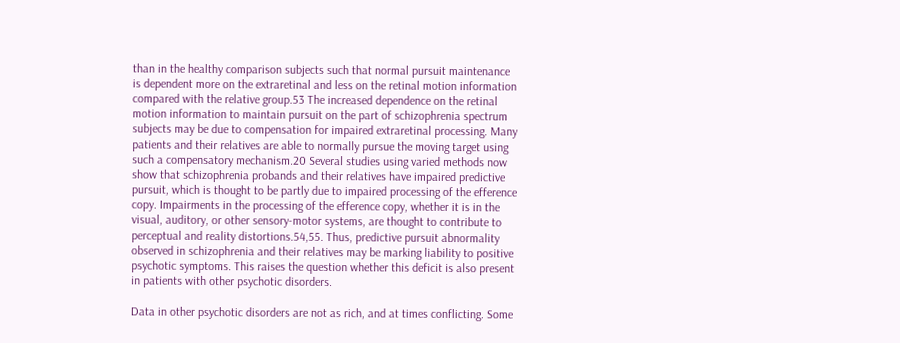than in the healthy comparison subjects such that normal pursuit maintenance is dependent more on the extraretinal and less on the retinal motion information compared with the relative group.53 The increased dependence on the retinal motion information to maintain pursuit on the part of schizophrenia spectrum subjects may be due to compensation for impaired extraretinal processing. Many patients and their relatives are able to normally pursue the moving target using such a compensatory mechanism.20 Several studies using varied methods now show that schizophrenia probands and their relatives have impaired predictive pursuit, which is thought to be partly due to impaired processing of the efference copy. Impairments in the processing of the efference copy, whether it is in the visual, auditory, or other sensory-motor systems, are thought to contribute to perceptual and reality distortions.54,55. Thus, predictive pursuit abnormality observed in schizophrenia and their relatives may be marking liability to positive psychotic symptoms. This raises the question whether this deficit is also present in patients with other psychotic disorders.

Data in other psychotic disorders are not as rich, and at times conflicting. Some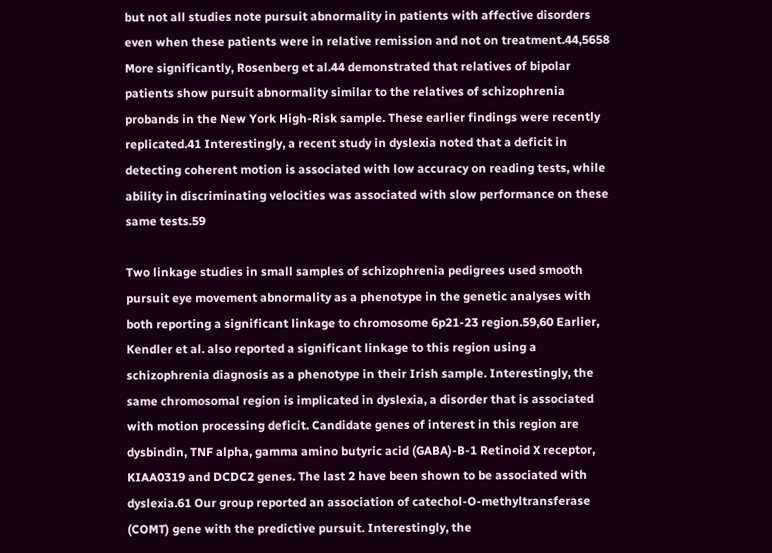but not all studies note pursuit abnormality in patients with affective disorders even when these patients were in relative remission and not on treatment.44,5658 More significantly, Rosenberg et al.44 demonstrated that relatives of bipolar patients show pursuit abnormality similar to the relatives of schizophrenia probands in the New York High-Risk sample. These earlier findings were recently replicated.41 Interestingly, a recent study in dyslexia noted that a deficit in detecting coherent motion is associated with low accuracy on reading tests, while ability in discriminating velocities was associated with slow performance on these same tests.59

Two linkage studies in small samples of schizophrenia pedigrees used smooth pursuit eye movement abnormality as a phenotype in the genetic analyses with both reporting a significant linkage to chromosome 6p21-23 region.59,60 Earlier, Kendler et al. also reported a significant linkage to this region using a schizophrenia diagnosis as a phenotype in their Irish sample. Interestingly, the same chromosomal region is implicated in dyslexia, a disorder that is associated with motion processing deficit. Candidate genes of interest in this region are dysbindin, TNF alpha, gamma amino butyric acid (GABA)-B-1 Retinoid X receptor, KIAA0319 and DCDC2 genes. The last 2 have been shown to be associated with dyslexia.61 Our group reported an association of catechol-O-methyltransferase (COMT) gene with the predictive pursuit. Interestingly, the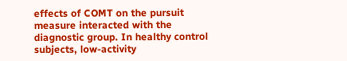effects of COMT on the pursuit measure interacted with the diagnostic group. In healthy control subjects, low-activity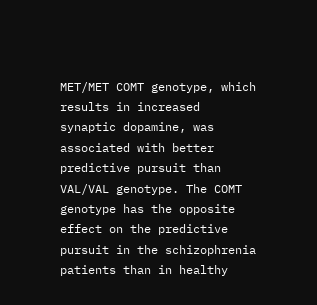MET/MET COMT genotype, which results in increased synaptic dopamine, was associated with better predictive pursuit than VAL/VAL genotype. The COMT genotype has the opposite effect on the predictive pursuit in the schizophrenia patients than in healthy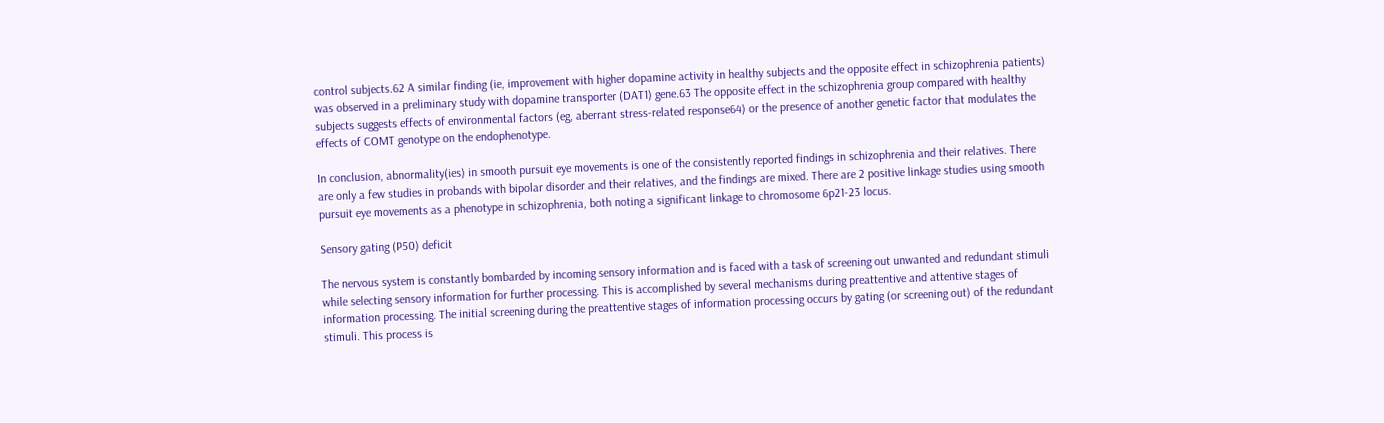control subjects.62 A similar finding (ie, improvement with higher dopamine activity in healthy subjects and the opposite effect in schizophrenia patients) was observed in a preliminary study with dopamine transporter (DAT1) gene.63 The opposite effect in the schizophrenia group compared with healthy subjects suggests effects of environmental factors (eg, aberrant stress-related response64) or the presence of another genetic factor that modulates the effects of COMT genotype on the endophenotype.

In conclusion, abnormality(ies) in smooth pursuit eye movements is one of the consistently reported findings in schizophrenia and their relatives. There are only a few studies in probands with bipolar disorder and their relatives, and the findings are mixed. There are 2 positive linkage studies using smooth pursuit eye movements as a phenotype in schizophrenia, both noting a significant linkage to chromosome 6p21-23 locus.

Sensory gating (P50) deficit

The nervous system is constantly bombarded by incoming sensory information and is faced with a task of screening out unwanted and redundant stimuli while selecting sensory information for further processing. This is accomplished by several mechanisms during preattentive and attentive stages of information processing. The initial screening during the preattentive stages of information processing occurs by gating (or screening out) of the redundant stimuli. This process is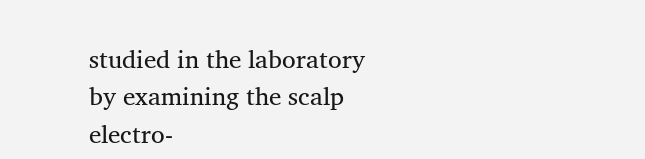studied in the laboratory by examining the scalp electro-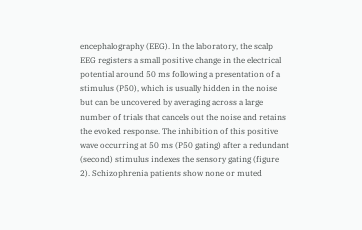encephalography (EEG). In the laboratory, the scalp EEG registers a small positive change in the electrical potential around 50 ms following a presentation of a stimulus (P50), which is usually hidden in the noise but can be uncovered by averaging across a large number of trials that cancels out the noise and retains the evoked response. The inhibition of this positive wave occurring at 50 ms (P50 gating) after a redundant (second) stimulus indexes the sensory gating (figure 2). Schizophrenia patients show none or muted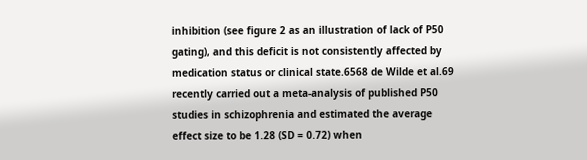inhibition (see figure 2 as an illustration of lack of P50 gating), and this deficit is not consistently affected by medication status or clinical state.6568 de Wilde et al.69 recently carried out a meta-analysis of published P50 studies in schizophrenia and estimated the average effect size to be 1.28 (SD = 0.72) when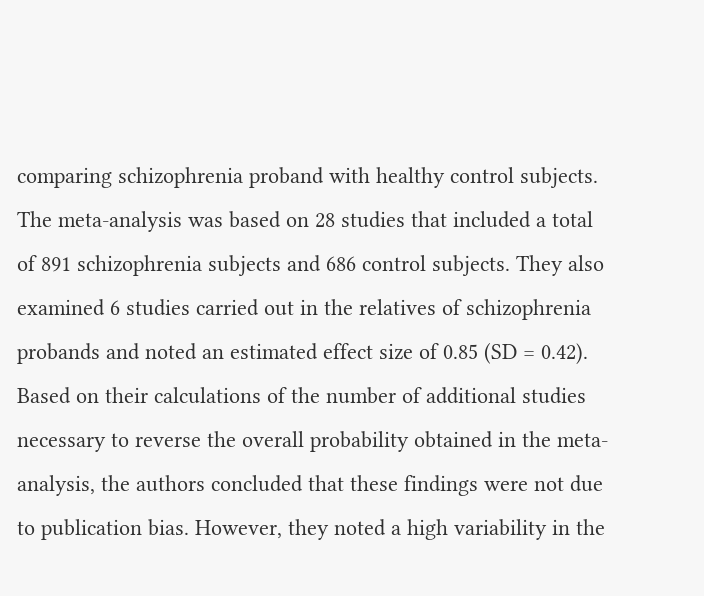comparing schizophrenia proband with healthy control subjects. The meta-analysis was based on 28 studies that included a total of 891 schizophrenia subjects and 686 control subjects. They also examined 6 studies carried out in the relatives of schizophrenia probands and noted an estimated effect size of 0.85 (SD = 0.42). Based on their calculations of the number of additional studies necessary to reverse the overall probability obtained in the meta-analysis, the authors concluded that these findings were not due to publication bias. However, they noted a high variability in the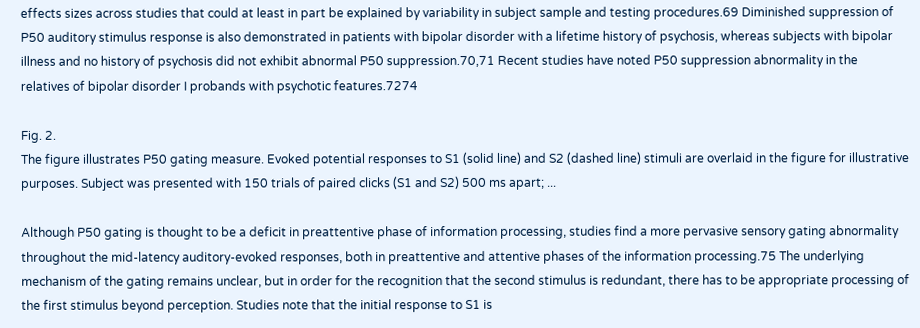effects sizes across studies that could at least in part be explained by variability in subject sample and testing procedures.69 Diminished suppression of P50 auditory stimulus response is also demonstrated in patients with bipolar disorder with a lifetime history of psychosis, whereas subjects with bipolar illness and no history of psychosis did not exhibit abnormal P50 suppression.70,71 Recent studies have noted P50 suppression abnormality in the relatives of bipolar disorder I probands with psychotic features.7274

Fig. 2.
The figure illustrates P50 gating measure. Evoked potential responses to S1 (solid line) and S2 (dashed line) stimuli are overlaid in the figure for illustrative purposes. Subject was presented with 150 trials of paired clicks (S1 and S2) 500 ms apart; ...

Although P50 gating is thought to be a deficit in preattentive phase of information processing, studies find a more pervasive sensory gating abnormality throughout the mid-latency auditory-evoked responses, both in preattentive and attentive phases of the information processing.75 The underlying mechanism of the gating remains unclear, but in order for the recognition that the second stimulus is redundant, there has to be appropriate processing of the first stimulus beyond perception. Studies note that the initial response to S1 is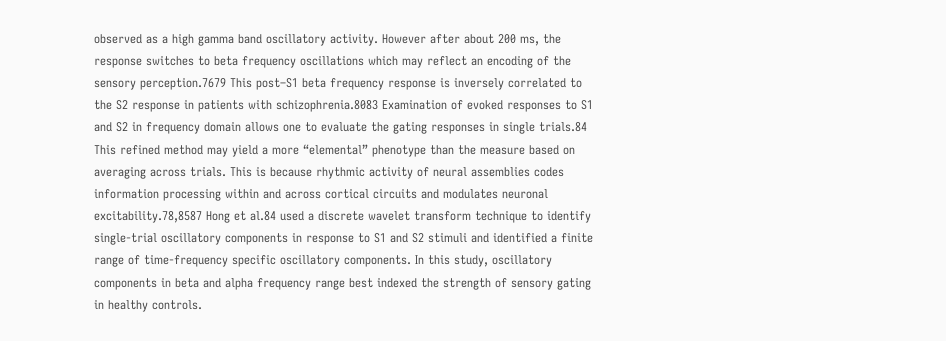observed as a high gamma band oscillatory activity. However after about 200 ms, the response switches to beta frequency oscillations which may reflect an encoding of the sensory perception.7679 This post–S1 beta frequency response is inversely correlated to the S2 response in patients with schizophrenia.8083 Examination of evoked responses to S1 and S2 in frequency domain allows one to evaluate the gating responses in single trials.84 This refined method may yield a more “elemental” phenotype than the measure based on averaging across trials. This is because rhythmic activity of neural assemblies codes information processing within and across cortical circuits and modulates neuronal excitability.78,8587 Hong et al.84 used a discrete wavelet transform technique to identify single-trial oscillatory components in response to S1 and S2 stimuli and identified a finite range of time-frequency specific oscillatory components. In this study, oscillatory components in beta and alpha frequency range best indexed the strength of sensory gating in healthy controls.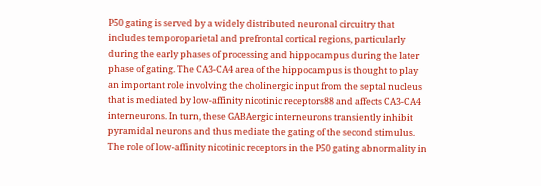P50 gating is served by a widely distributed neuronal circuitry that includes temporoparietal and prefrontal cortical regions, particularly during the early phases of processing and hippocampus during the later phase of gating. The CA3-CA4 area of the hippocampus is thought to play an important role involving the cholinergic input from the septal nucleus that is mediated by low-affinity nicotinic receptors88 and affects CA3-CA4 interneurons. In turn, these GABAergic interneurons transiently inhibit pyramidal neurons and thus mediate the gating of the second stimulus. The role of low-affinity nicotinic receptors in the P50 gating abnormality in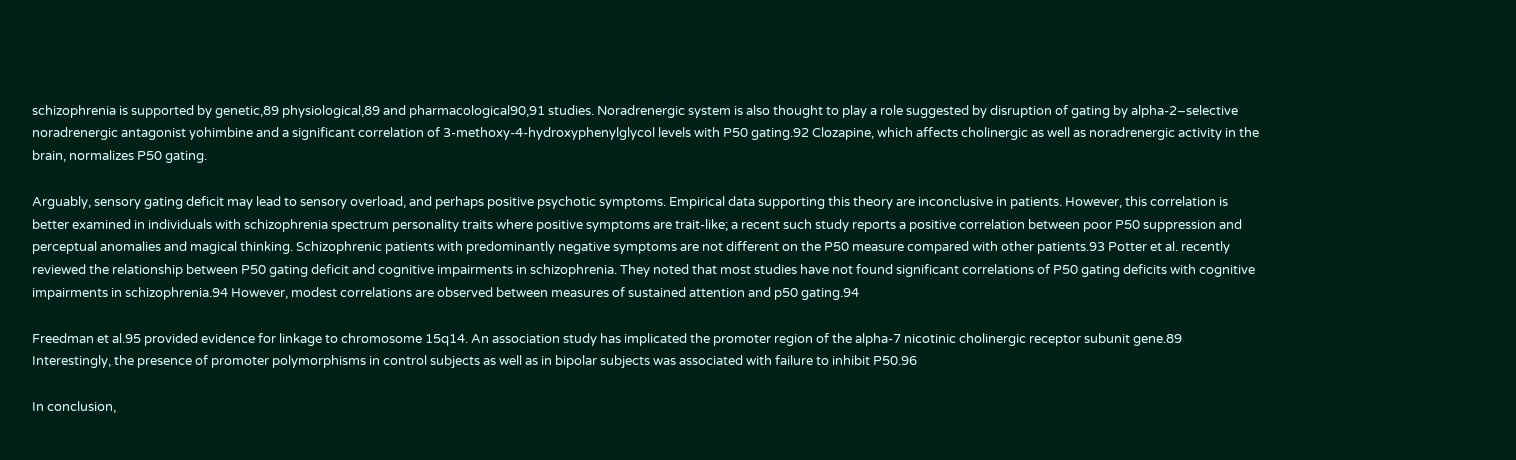schizophrenia is supported by genetic,89 physiological,89 and pharmacological90,91 studies. Noradrenergic system is also thought to play a role suggested by disruption of gating by alpha-2–selective noradrenergic antagonist yohimbine and a significant correlation of 3-methoxy-4-hydroxyphenylglycol levels with P50 gating.92 Clozapine, which affects cholinergic as well as noradrenergic activity in the brain, normalizes P50 gating.

Arguably, sensory gating deficit may lead to sensory overload, and perhaps positive psychotic symptoms. Empirical data supporting this theory are inconclusive in patients. However, this correlation is better examined in individuals with schizophrenia spectrum personality traits where positive symptoms are trait-like; a recent such study reports a positive correlation between poor P50 suppression and perceptual anomalies and magical thinking. Schizophrenic patients with predominantly negative symptoms are not different on the P50 measure compared with other patients.93 Potter et al. recently reviewed the relationship between P50 gating deficit and cognitive impairments in schizophrenia. They noted that most studies have not found significant correlations of P50 gating deficits with cognitive impairments in schizophrenia.94 However, modest correlations are observed between measures of sustained attention and p50 gating.94

Freedman et al.95 provided evidence for linkage to chromosome 15q14. An association study has implicated the promoter region of the alpha-7 nicotinic cholinergic receptor subunit gene.89 Interestingly, the presence of promoter polymorphisms in control subjects as well as in bipolar subjects was associated with failure to inhibit P50.96

In conclusion,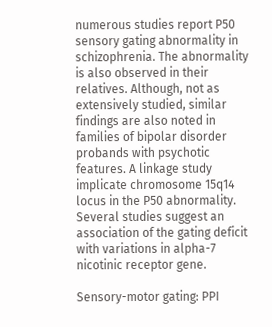numerous studies report P50 sensory gating abnormality in schizophrenia. The abnormality is also observed in their relatives. Although, not as extensively studied, similar findings are also noted in families of bipolar disorder probands with psychotic features. A linkage study implicate chromosome 15q14 locus in the P50 abnormality. Several studies suggest an association of the gating deficit with variations in alpha-7 nicotinic receptor gene.

Sensory-motor gating: PPI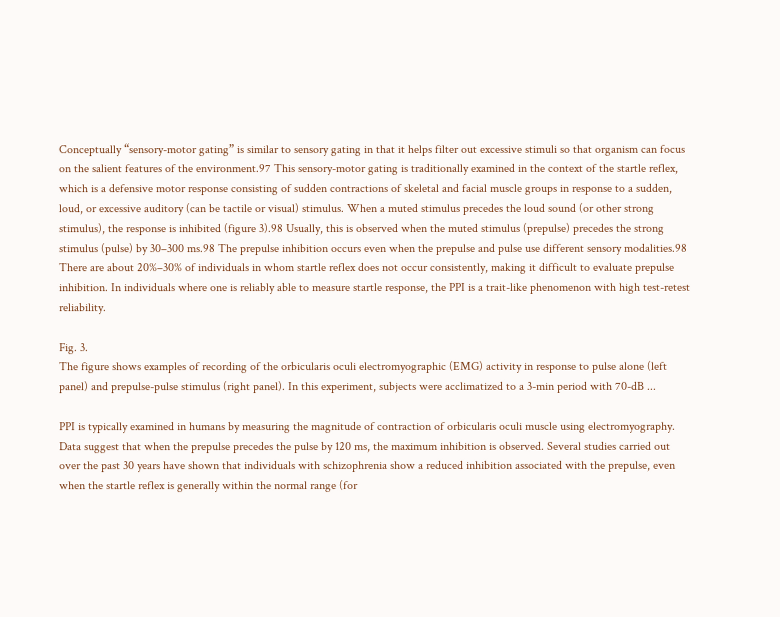Conceptually “sensory-motor gating” is similar to sensory gating in that it helps filter out excessive stimuli so that organism can focus on the salient features of the environment.97 This sensory-motor gating is traditionally examined in the context of the startle reflex, which is a defensive motor response consisting of sudden contractions of skeletal and facial muscle groups in response to a sudden, loud, or excessive auditory (can be tactile or visual) stimulus. When a muted stimulus precedes the loud sound (or other strong stimulus), the response is inhibited (figure 3).98 Usually, this is observed when the muted stimulus (prepulse) precedes the strong stimulus (pulse) by 30–300 ms.98 The prepulse inhibition occurs even when the prepulse and pulse use different sensory modalities.98 There are about 20%–30% of individuals in whom startle reflex does not occur consistently, making it difficult to evaluate prepulse inhibition. In individuals where one is reliably able to measure startle response, the PPI is a trait-like phenomenon with high test-retest reliability.

Fig. 3.
The figure shows examples of recording of the orbicularis oculi electromyographic (EMG) activity in response to pulse alone (left panel) and prepulse-pulse stimulus (right panel). In this experiment, subjects were acclimatized to a 3-min period with 70-dB ...

PPI is typically examined in humans by measuring the magnitude of contraction of orbicularis oculi muscle using electromyography. Data suggest that when the prepulse precedes the pulse by 120 ms, the maximum inhibition is observed. Several studies carried out over the past 30 years have shown that individuals with schizophrenia show a reduced inhibition associated with the prepulse, even when the startle reflex is generally within the normal range (for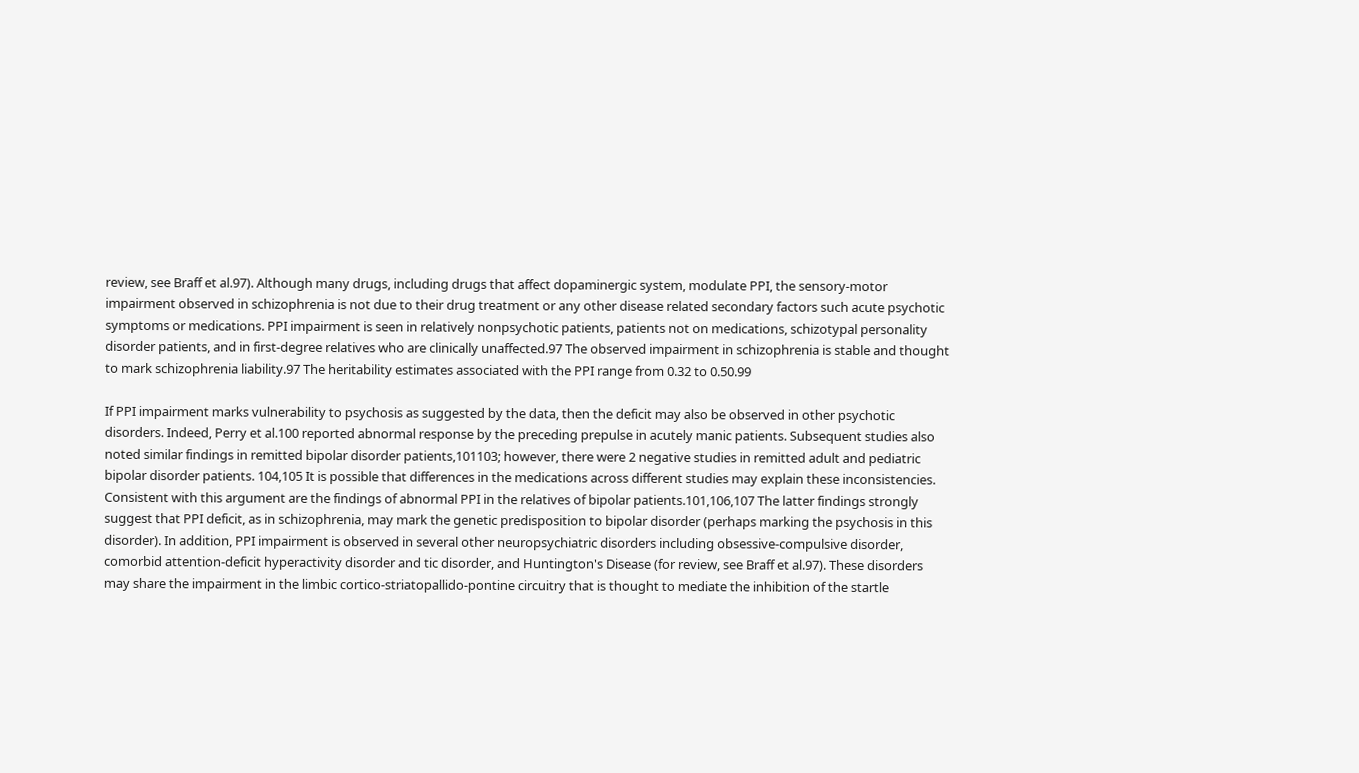review, see Braff et al.97). Although many drugs, including drugs that affect dopaminergic system, modulate PPI, the sensory-motor impairment observed in schizophrenia is not due to their drug treatment or any other disease related secondary factors such acute psychotic symptoms or medications. PPI impairment is seen in relatively nonpsychotic patients, patients not on medications, schizotypal personality disorder patients, and in first-degree relatives who are clinically unaffected.97 The observed impairment in schizophrenia is stable and thought to mark schizophrenia liability.97 The heritability estimates associated with the PPI range from 0.32 to 0.50.99

If PPI impairment marks vulnerability to psychosis as suggested by the data, then the deficit may also be observed in other psychotic disorders. Indeed, Perry et al.100 reported abnormal response by the preceding prepulse in acutely manic patients. Subsequent studies also noted similar findings in remitted bipolar disorder patients,101103; however, there were 2 negative studies in remitted adult and pediatric bipolar disorder patients. 104,105 It is possible that differences in the medications across different studies may explain these inconsistencies. Consistent with this argument are the findings of abnormal PPI in the relatives of bipolar patients.101,106,107 The latter findings strongly suggest that PPI deficit, as in schizophrenia, may mark the genetic predisposition to bipolar disorder (perhaps marking the psychosis in this disorder). In addition, PPI impairment is observed in several other neuropsychiatric disorders including obsessive-compulsive disorder, comorbid attention-deficit hyperactivity disorder and tic disorder, and Huntington's Disease (for review, see Braff et al.97). These disorders may share the impairment in the limbic cortico-striatopallido-pontine circuitry that is thought to mediate the inhibition of the startle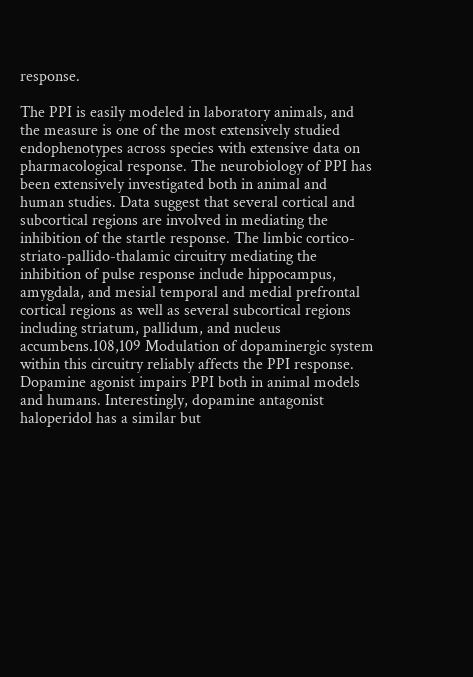response.

The PPI is easily modeled in laboratory animals, and the measure is one of the most extensively studied endophenotypes across species with extensive data on pharmacological response. The neurobiology of PPI has been extensively investigated both in animal and human studies. Data suggest that several cortical and subcortical regions are involved in mediating the inhibition of the startle response. The limbic cortico-striato-pallido-thalamic circuitry mediating the inhibition of pulse response include hippocampus, amygdala, and mesial temporal and medial prefrontal cortical regions as well as several subcortical regions including striatum, pallidum, and nucleus accumbens.108,109 Modulation of dopaminergic system within this circuitry reliably affects the PPI response. Dopamine agonist impairs PPI both in animal models and humans. Interestingly, dopamine antagonist haloperidol has a similar but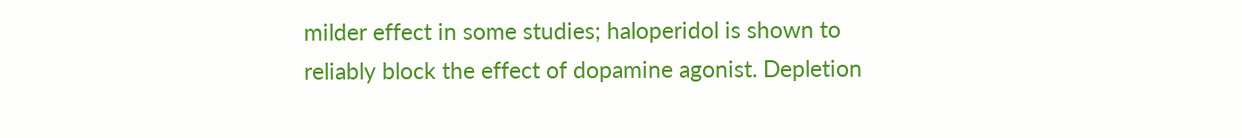milder effect in some studies; haloperidol is shown to reliably block the effect of dopamine agonist. Depletion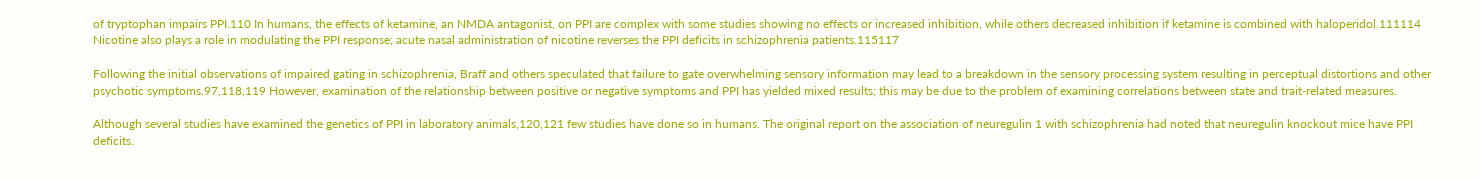of tryptophan impairs PPI.110 In humans, the effects of ketamine, an NMDA antagonist, on PPI are complex with some studies showing no effects or increased inhibition, while others decreased inhibition if ketamine is combined with haloperidol.111114 Nicotine also plays a role in modulating the PPI response; acute nasal administration of nicotine reverses the PPI deficits in schizophrenia patients.115117

Following the initial observations of impaired gating in schizophrenia, Braff and others speculated that failure to gate overwhelming sensory information may lead to a breakdown in the sensory processing system resulting in perceptual distortions and other psychotic symptoms.97,118,119 However, examination of the relationship between positive or negative symptoms and PPI has yielded mixed results; this may be due to the problem of examining correlations between state and trait-related measures.

Although several studies have examined the genetics of PPI in laboratory animals,120,121 few studies have done so in humans. The original report on the association of neuregulin 1 with schizophrenia had noted that neuregulin knockout mice have PPI deficits.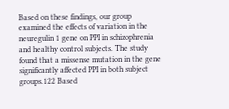Based on these findings, our group examined the effects of variation in the neuregulin 1 gene on PPI in schizophrenia and healthy control subjects. The study found that a missense mutation in the gene significantly affected PPI in both subject groups.122 Based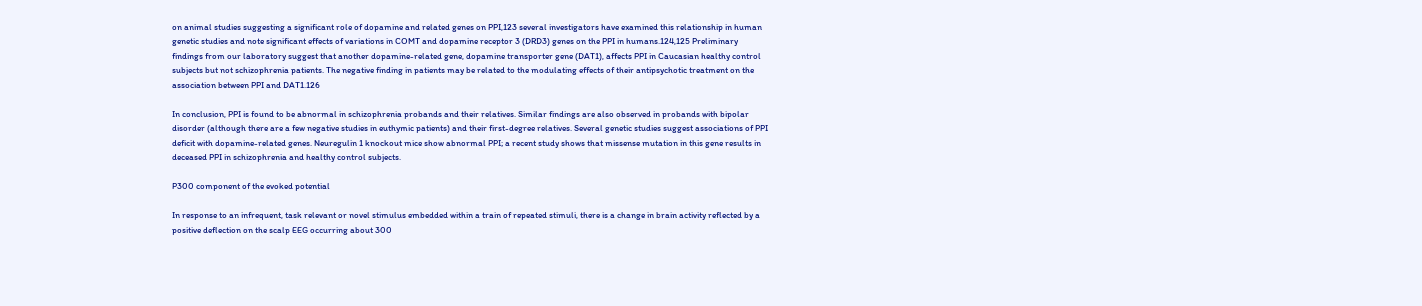on animal studies suggesting a significant role of dopamine and related genes on PPI,123 several investigators have examined this relationship in human genetic studies and note significant effects of variations in COMT and dopamine receptor 3 (DRD3) genes on the PPI in humans.124,125 Preliminary findings from our laboratory suggest that another dopamine-related gene, dopamine transporter gene (DAT1), affects PPI in Caucasian healthy control subjects but not schizophrenia patients. The negative finding in patients may be related to the modulating effects of their antipsychotic treatment on the association between PPI and DAT1.126

In conclusion, PPI is found to be abnormal in schizophrenia probands and their relatives. Similar findings are also observed in probands with bipolar disorder (although there are a few negative studies in euthymic patients) and their first-degree relatives. Several genetic studies suggest associations of PPI deficit with dopamine-related genes. Neuregulin 1 knockout mice show abnormal PPI; a recent study shows that missense mutation in this gene results in deceased PPI in schizophrenia and healthy control subjects.

P300 component of the evoked potential

In response to an infrequent, task relevant or novel stimulus embedded within a train of repeated stimuli, there is a change in brain activity reflected by a positive deflection on the scalp EEG occurring about 300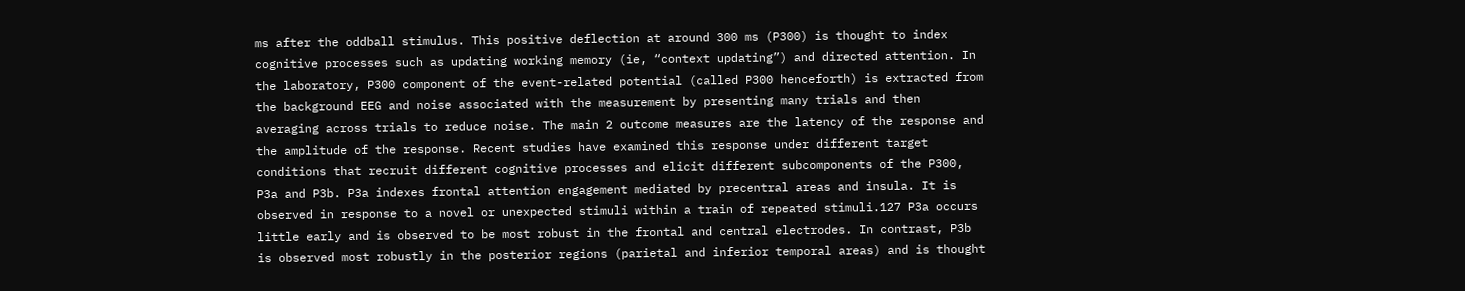ms after the oddball stimulus. This positive deflection at around 300 ms (P300) is thought to index cognitive processes such as updating working memory (ie, “context updating”) and directed attention. In the laboratory, P300 component of the event-related potential (called P300 henceforth) is extracted from the background EEG and noise associated with the measurement by presenting many trials and then averaging across trials to reduce noise. The main 2 outcome measures are the latency of the response and the amplitude of the response. Recent studies have examined this response under different target conditions that recruit different cognitive processes and elicit different subcomponents of the P300, P3a and P3b. P3a indexes frontal attention engagement mediated by precentral areas and insula. It is observed in response to a novel or unexpected stimuli within a train of repeated stimuli.127 P3a occurs little early and is observed to be most robust in the frontal and central electrodes. In contrast, P3b is observed most robustly in the posterior regions (parietal and inferior temporal areas) and is thought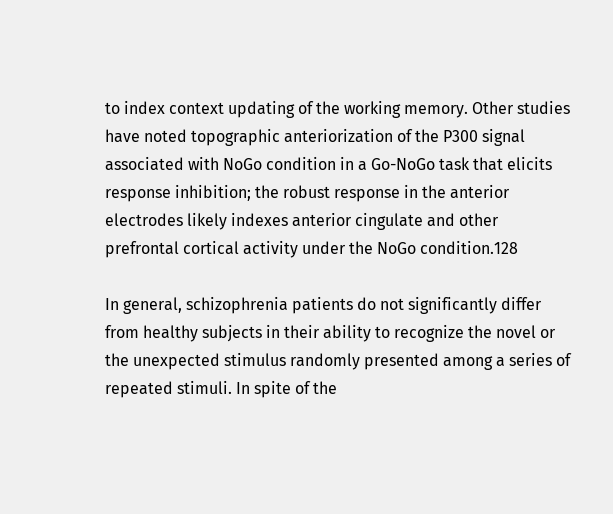to index context updating of the working memory. Other studies have noted topographic anteriorization of the P300 signal associated with NoGo condition in a Go-NoGo task that elicits response inhibition; the robust response in the anterior electrodes likely indexes anterior cingulate and other prefrontal cortical activity under the NoGo condition.128

In general, schizophrenia patients do not significantly differ from healthy subjects in their ability to recognize the novel or the unexpected stimulus randomly presented among a series of repeated stimuli. In spite of the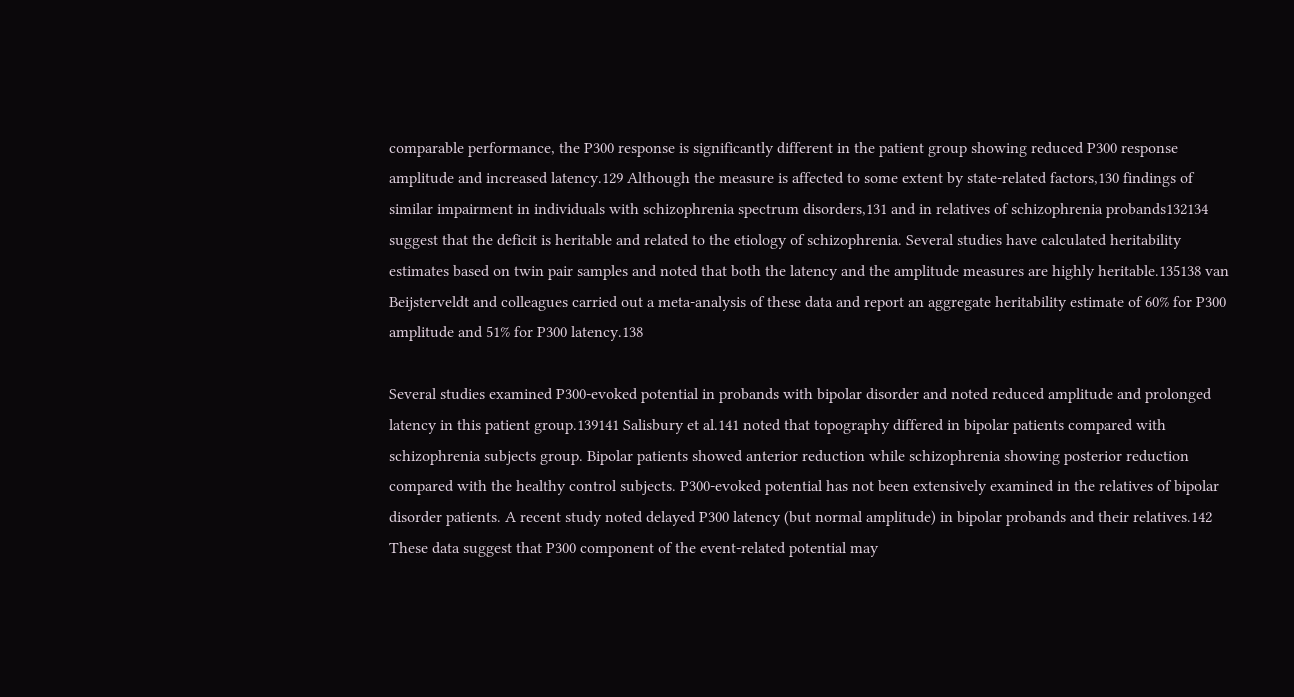comparable performance, the P300 response is significantly different in the patient group showing reduced P300 response amplitude and increased latency.129 Although the measure is affected to some extent by state-related factors,130 findings of similar impairment in individuals with schizophrenia spectrum disorders,131 and in relatives of schizophrenia probands132134 suggest that the deficit is heritable and related to the etiology of schizophrenia. Several studies have calculated heritability estimates based on twin pair samples and noted that both the latency and the amplitude measures are highly heritable.135138 van Beijsterveldt and colleagues carried out a meta-analysis of these data and report an aggregate heritability estimate of 60% for P300 amplitude and 51% for P300 latency.138

Several studies examined P300-evoked potential in probands with bipolar disorder and noted reduced amplitude and prolonged latency in this patient group.139141 Salisbury et al.141 noted that topography differed in bipolar patients compared with schizophrenia subjects group. Bipolar patients showed anterior reduction while schizophrenia showing posterior reduction compared with the healthy control subjects. P300-evoked potential has not been extensively examined in the relatives of bipolar disorder patients. A recent study noted delayed P300 latency (but normal amplitude) in bipolar probands and their relatives.142 These data suggest that P300 component of the event-related potential may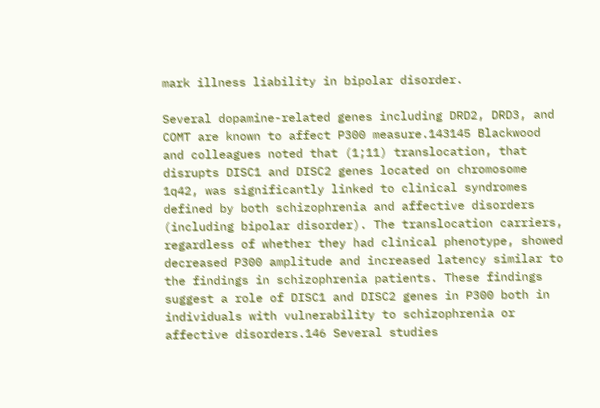mark illness liability in bipolar disorder.

Several dopamine-related genes including DRD2, DRD3, and COMT are known to affect P300 measure.143145 Blackwood and colleagues noted that (1;11) translocation, that disrupts DISC1 and DISC2 genes located on chromosome 1q42, was significantly linked to clinical syndromes defined by both schizophrenia and affective disorders (including bipolar disorder). The translocation carriers, regardless of whether they had clinical phenotype, showed decreased P300 amplitude and increased latency similar to the findings in schizophrenia patients. These findings suggest a role of DISC1 and DISC2 genes in P300 both in individuals with vulnerability to schizophrenia or affective disorders.146 Several studies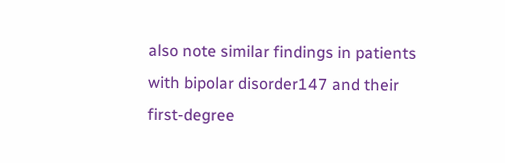also note similar findings in patients with bipolar disorder147 and their first-degree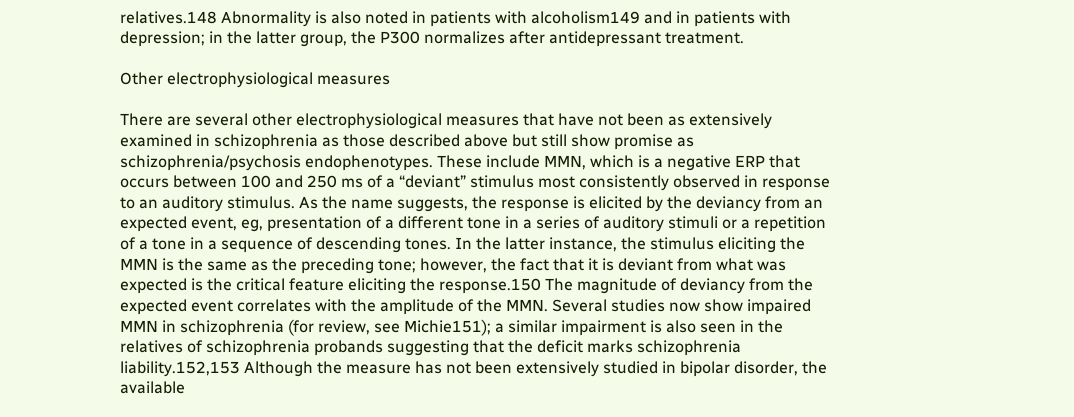relatives.148 Abnormality is also noted in patients with alcoholism149 and in patients with depression; in the latter group, the P300 normalizes after antidepressant treatment.

Other electrophysiological measures

There are several other electrophysiological measures that have not been as extensively examined in schizophrenia as those described above but still show promise as schizophrenia/psychosis endophenotypes. These include MMN, which is a negative ERP that occurs between 100 and 250 ms of a “deviant” stimulus most consistently observed in response to an auditory stimulus. As the name suggests, the response is elicited by the deviancy from an expected event, eg, presentation of a different tone in a series of auditory stimuli or a repetition of a tone in a sequence of descending tones. In the latter instance, the stimulus eliciting the MMN is the same as the preceding tone; however, the fact that it is deviant from what was expected is the critical feature eliciting the response.150 The magnitude of deviancy from the expected event correlates with the amplitude of the MMN. Several studies now show impaired MMN in schizophrenia (for review, see Michie151); a similar impairment is also seen in the relatives of schizophrenia probands suggesting that the deficit marks schizophrenia liability.152,153 Although the measure has not been extensively studied in bipolar disorder, the available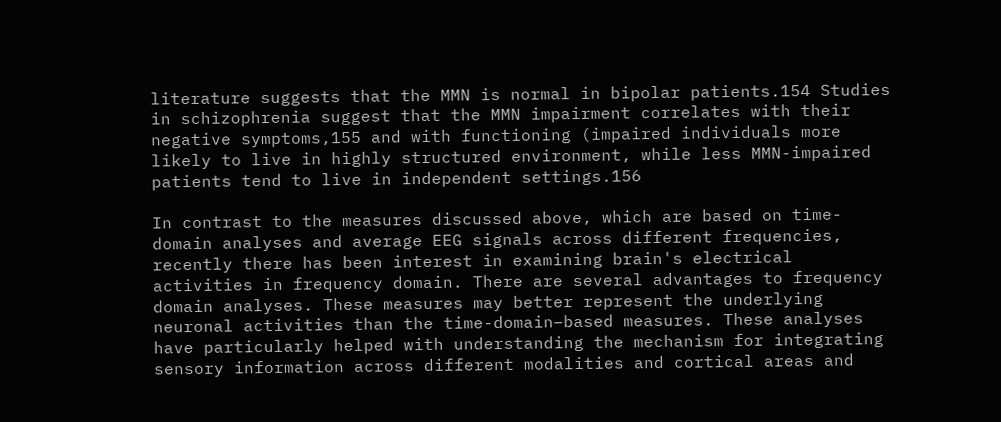literature suggests that the MMN is normal in bipolar patients.154 Studies in schizophrenia suggest that the MMN impairment correlates with their negative symptoms,155 and with functioning (impaired individuals more likely to live in highly structured environment, while less MMN-impaired patients tend to live in independent settings.156

In contrast to the measures discussed above, which are based on time-domain analyses and average EEG signals across different frequencies, recently there has been interest in examining brain's electrical activities in frequency domain. There are several advantages to frequency domain analyses. These measures may better represent the underlying neuronal activities than the time-domain–based measures. These analyses have particularly helped with understanding the mechanism for integrating sensory information across different modalities and cortical areas and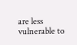are less vulnerable to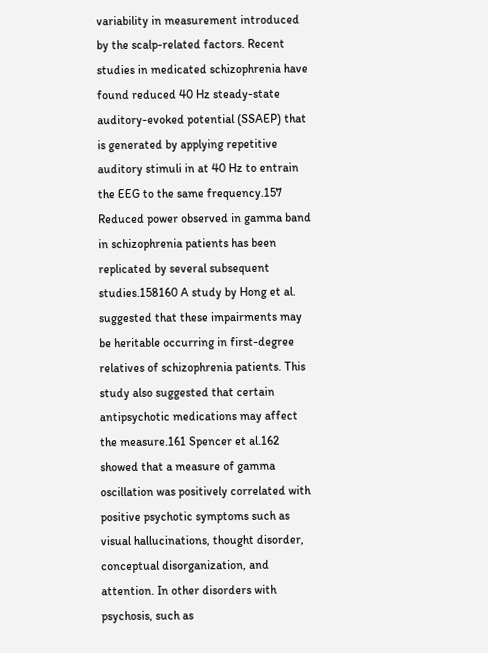variability in measurement introduced by the scalp-related factors. Recent studies in medicated schizophrenia have found reduced 40 Hz steady-state auditory-evoked potential (SSAEP) that is generated by applying repetitive auditory stimuli in at 40 Hz to entrain the EEG to the same frequency.157 Reduced power observed in gamma band in schizophrenia patients has been replicated by several subsequent studies.158160 A study by Hong et al. suggested that these impairments may be heritable occurring in first-degree relatives of schizophrenia patients. This study also suggested that certain antipsychotic medications may affect the measure.161 Spencer et al.162 showed that a measure of gamma oscillation was positively correlated with positive psychotic symptoms such as visual hallucinations, thought disorder, conceptual disorganization, and attention. In other disorders with psychosis, such as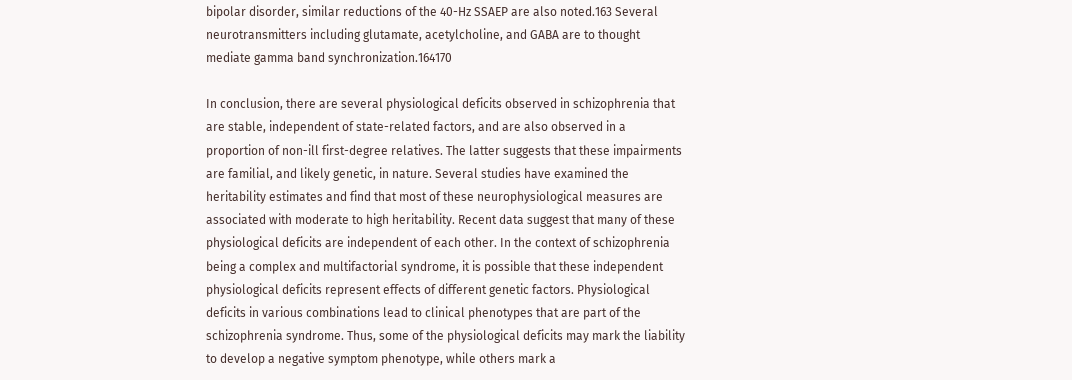bipolar disorder, similar reductions of the 40-Hz SSAEP are also noted.163 Several neurotransmitters including glutamate, acetylcholine, and GABA are to thought mediate gamma band synchronization.164170

In conclusion, there are several physiological deficits observed in schizophrenia that are stable, independent of state-related factors, and are also observed in a proportion of non-ill first-degree relatives. The latter suggests that these impairments are familial, and likely genetic, in nature. Several studies have examined the heritability estimates and find that most of these neurophysiological measures are associated with moderate to high heritability. Recent data suggest that many of these physiological deficits are independent of each other. In the context of schizophrenia being a complex and multifactorial syndrome, it is possible that these independent physiological deficits represent effects of different genetic factors. Physiological deficits in various combinations lead to clinical phenotypes that are part of the schizophrenia syndrome. Thus, some of the physiological deficits may mark the liability to develop a negative symptom phenotype, while others mark a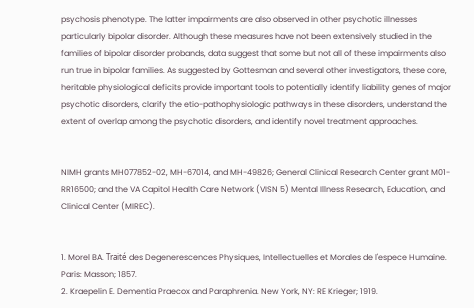psychosis phenotype. The latter impairments are also observed in other psychotic illnesses particularly bipolar disorder. Although these measures have not been extensively studied in the families of bipolar disorder probands, data suggest that some but not all of these impairments also run true in bipolar families. As suggested by Gottesman and several other investigators, these core, heritable physiological deficits provide important tools to potentially identify liability genes of major psychotic disorders, clarify the etio-pathophysiologic pathways in these disorders, understand the extent of overlap among the psychotic disorders, and identify novel treatment approaches.


NIMH grants MH077852-02, MH-67014, and MH-49826; General Clinical Research Center grant M01-RR16500; and the VA Capitol Health Care Network (VISN 5) Mental Illness Research, Education, and Clinical Center (MIREC).


1. Morel BA. Traité des Degenerescences Physiques, Intellectuelles et Morales de l'espece Humaine. Paris: Masson; 1857.
2. Kraepelin E. Dementia Praecox and Paraphrenia. New York, NY: RE Krieger; 1919.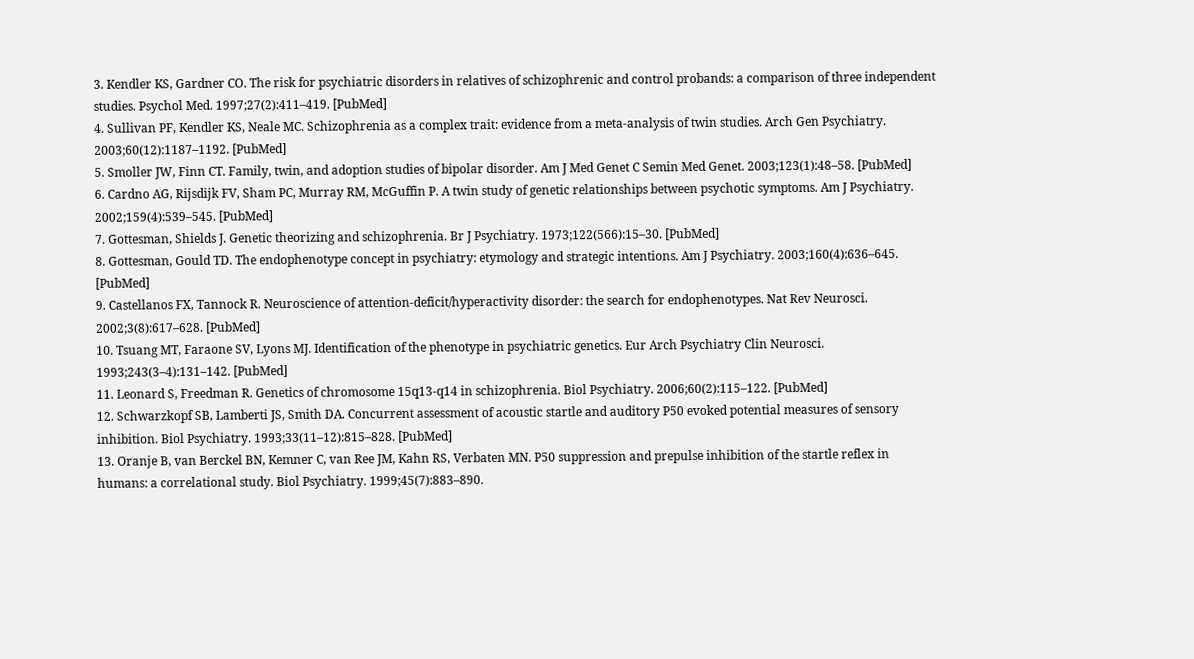3. Kendler KS, Gardner CO. The risk for psychiatric disorders in relatives of schizophrenic and control probands: a comparison of three independent studies. Psychol Med. 1997;27(2):411–419. [PubMed]
4. Sullivan PF, Kendler KS, Neale MC. Schizophrenia as a complex trait: evidence from a meta-analysis of twin studies. Arch Gen Psychiatry. 2003;60(12):1187–1192. [PubMed]
5. Smoller JW, Finn CT. Family, twin, and adoption studies of bipolar disorder. Am J Med Genet C Semin Med Genet. 2003;123(1):48–58. [PubMed]
6. Cardno AG, Rijsdijk FV, Sham PC, Murray RM, McGuffin P. A twin study of genetic relationships between psychotic symptoms. Am J Psychiatry. 2002;159(4):539–545. [PubMed]
7. Gottesman, Shields J. Genetic theorizing and schizophrenia. Br J Psychiatry. 1973;122(566):15–30. [PubMed]
8. Gottesman, Gould TD. The endophenotype concept in psychiatry: etymology and strategic intentions. Am J Psychiatry. 2003;160(4):636–645. [PubMed]
9. Castellanos FX, Tannock R. Neuroscience of attention-deficit/hyperactivity disorder: the search for endophenotypes. Nat Rev Neurosci. 2002;3(8):617–628. [PubMed]
10. Tsuang MT, Faraone SV, Lyons MJ. Identification of the phenotype in psychiatric genetics. Eur Arch Psychiatry Clin Neurosci. 1993;243(3–4):131–142. [PubMed]
11. Leonard S, Freedman R. Genetics of chromosome 15q13-q14 in schizophrenia. Biol Psychiatry. 2006;60(2):115–122. [PubMed]
12. Schwarzkopf SB, Lamberti JS, Smith DA. Concurrent assessment of acoustic startle and auditory P50 evoked potential measures of sensory inhibition. Biol Psychiatry. 1993;33(11–12):815–828. [PubMed]
13. Oranje B, van Berckel BN, Kemner C, van Ree JM, Kahn RS, Verbaten MN. P50 suppression and prepulse inhibition of the startle reflex in humans: a correlational study. Biol Psychiatry. 1999;45(7):883–890.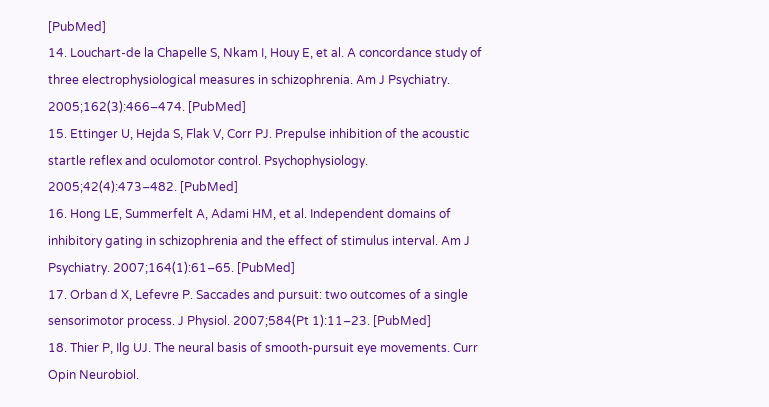[PubMed]
14. Louchart-de la Chapelle S, Nkam I, Houy E, et al. A concordance study of three electrophysiological measures in schizophrenia. Am J Psychiatry. 2005;162(3):466–474. [PubMed]
15. Ettinger U, Hejda S, Flak V, Corr PJ. Prepulse inhibition of the acoustic startle reflex and oculomotor control. Psychophysiology. 2005;42(4):473–482. [PubMed]
16. Hong LE, Summerfelt A, Adami HM, et al. Independent domains of inhibitory gating in schizophrenia and the effect of stimulus interval. Am J Psychiatry. 2007;164(1):61–65. [PubMed]
17. Orban d X, Lefevre P. Saccades and pursuit: two outcomes of a single sensorimotor process. J Physiol. 2007;584(Pt 1):11–23. [PubMed]
18. Thier P, Ilg UJ. The neural basis of smooth-pursuit eye movements. Curr Opin Neurobiol.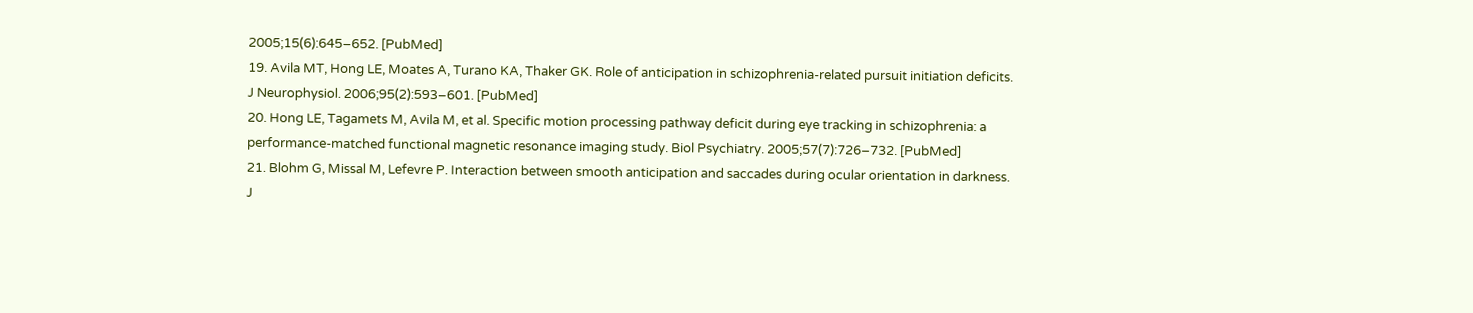2005;15(6):645–652. [PubMed]
19. Avila MT, Hong LE, Moates A, Turano KA, Thaker GK. Role of anticipation in schizophrenia-related pursuit initiation deficits. J Neurophysiol. 2006;95(2):593–601. [PubMed]
20. Hong LE, Tagamets M, Avila M, et al. Specific motion processing pathway deficit during eye tracking in schizophrenia: a performance-matched functional magnetic resonance imaging study. Biol Psychiatry. 2005;57(7):726–732. [PubMed]
21. Blohm G, Missal M, Lefevre P. Interaction between smooth anticipation and saccades during ocular orientation in darkness. J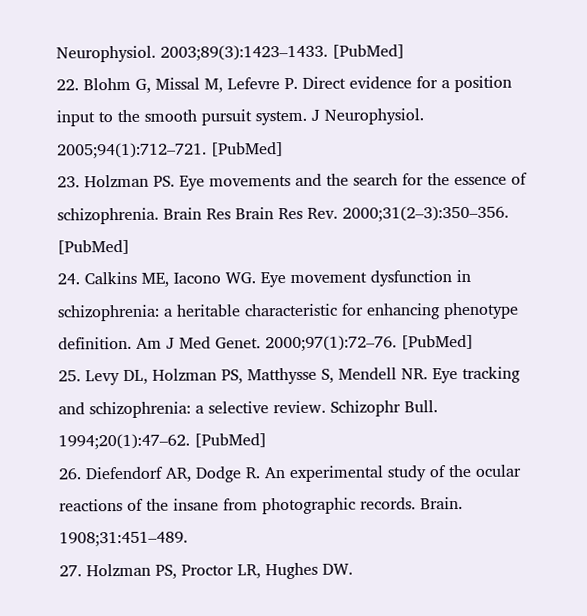Neurophysiol. 2003;89(3):1423–1433. [PubMed]
22. Blohm G, Missal M, Lefevre P. Direct evidence for a position input to the smooth pursuit system. J Neurophysiol. 2005;94(1):712–721. [PubMed]
23. Holzman PS. Eye movements and the search for the essence of schizophrenia. Brain Res Brain Res Rev. 2000;31(2–3):350–356. [PubMed]
24. Calkins ME, Iacono WG. Eye movement dysfunction in schizophrenia: a heritable characteristic for enhancing phenotype definition. Am J Med Genet. 2000;97(1):72–76. [PubMed]
25. Levy DL, Holzman PS, Matthysse S, Mendell NR. Eye tracking and schizophrenia: a selective review. Schizophr Bull. 1994;20(1):47–62. [PubMed]
26. Diefendorf AR, Dodge R. An experimental study of the ocular reactions of the insane from photographic records. Brain. 1908;31:451–489.
27. Holzman PS, Proctor LR, Hughes DW.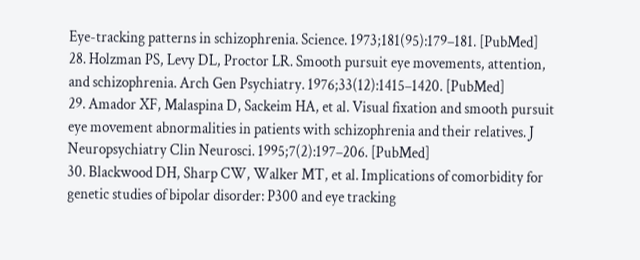Eye-tracking patterns in schizophrenia. Science. 1973;181(95):179–181. [PubMed]
28. Holzman PS, Levy DL, Proctor LR. Smooth pursuit eye movements, attention, and schizophrenia. Arch Gen Psychiatry. 1976;33(12):1415–1420. [PubMed]
29. Amador XF, Malaspina D, Sackeim HA, et al. Visual fixation and smooth pursuit eye movement abnormalities in patients with schizophrenia and their relatives. J Neuropsychiatry Clin Neurosci. 1995;7(2):197–206. [PubMed]
30. Blackwood DH, Sharp CW, Walker MT, et al. Implications of comorbidity for genetic studies of bipolar disorder: P300 and eye tracking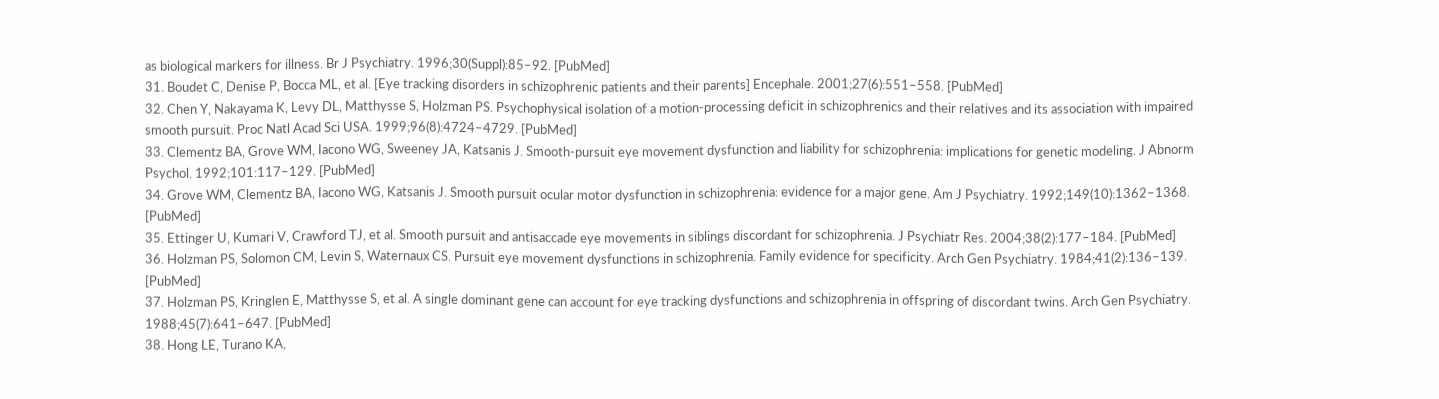as biological markers for illness. Br J Psychiatry. 1996;30(Suppl):85–92. [PubMed]
31. Boudet C, Denise P, Bocca ML, et al. [Eye tracking disorders in schizophrenic patients and their parents] Encephale. 2001;27(6):551–558. [PubMed]
32. Chen Y, Nakayama K, Levy DL, Matthysse S, Holzman PS. Psychophysical isolation of a motion-processing deficit in schizophrenics and their relatives and its association with impaired smooth pursuit. Proc Natl Acad Sci USA. 1999;96(8):4724–4729. [PubMed]
33. Clementz BA, Grove WM, Iacono WG, Sweeney JA, Katsanis J. Smooth-pursuit eye movement dysfunction and liability for schizophrenia: implications for genetic modeling. J Abnorm Psychol. 1992;101:117–129. [PubMed]
34. Grove WM, Clementz BA, Iacono WG, Katsanis J. Smooth pursuit ocular motor dysfunction in schizophrenia: evidence for a major gene. Am J Psychiatry. 1992;149(10):1362–1368. [PubMed]
35. Ettinger U, Kumari V, Crawford TJ, et al. Smooth pursuit and antisaccade eye movements in siblings discordant for schizophrenia. J Psychiatr Res. 2004;38(2):177–184. [PubMed]
36. Holzman PS, Solomon CM, Levin S, Waternaux CS. Pursuit eye movement dysfunctions in schizophrenia. Family evidence for specificity. Arch Gen Psychiatry. 1984;41(2):136–139. [PubMed]
37. Holzman PS, Kringlen E, Matthysse S, et al. A single dominant gene can account for eye tracking dysfunctions and schizophrenia in offspring of discordant twins. Arch Gen Psychiatry. 1988;45(7):641–647. [PubMed]
38. Hong LE, Turano KA,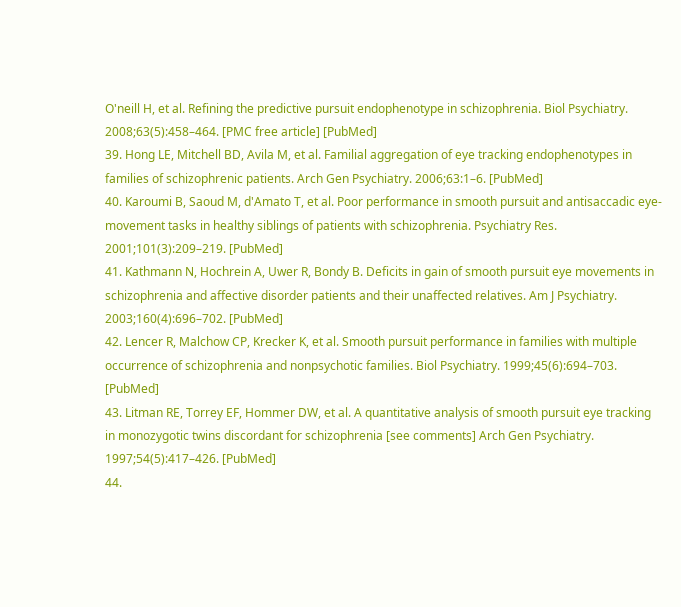O'neill H, et al. Refining the predictive pursuit endophenotype in schizophrenia. Biol Psychiatry. 2008;63(5):458–464. [PMC free article] [PubMed]
39. Hong LE, Mitchell BD, Avila M, et al. Familial aggregation of eye tracking endophenotypes in families of schizophrenic patients. Arch Gen Psychiatry. 2006;63:1–6. [PubMed]
40. Karoumi B, Saoud M, d'Amato T, et al. Poor performance in smooth pursuit and antisaccadic eye-movement tasks in healthy siblings of patients with schizophrenia. Psychiatry Res. 2001;101(3):209–219. [PubMed]
41. Kathmann N, Hochrein A, Uwer R, Bondy B. Deficits in gain of smooth pursuit eye movements in schizophrenia and affective disorder patients and their unaffected relatives. Am J Psychiatry. 2003;160(4):696–702. [PubMed]
42. Lencer R, Malchow CP, Krecker K, et al. Smooth pursuit performance in families with multiple occurrence of schizophrenia and nonpsychotic families. Biol Psychiatry. 1999;45(6):694–703. [PubMed]
43. Litman RE, Torrey EF, Hommer DW, et al. A quantitative analysis of smooth pursuit eye tracking in monozygotic twins discordant for schizophrenia [see comments] Arch Gen Psychiatry. 1997;54(5):417–426. [PubMed]
44.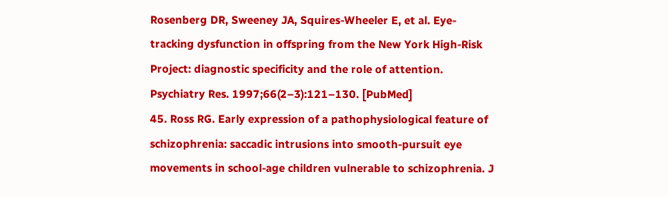Rosenberg DR, Sweeney JA, Squires-Wheeler E, et al. Eye-tracking dysfunction in offspring from the New York High-Risk Project: diagnostic specificity and the role of attention. Psychiatry Res. 1997;66(2–3):121–130. [PubMed]
45. Ross RG. Early expression of a pathophysiological feature of schizophrenia: saccadic intrusions into smooth-pursuit eye movements in school-age children vulnerable to schizophrenia. J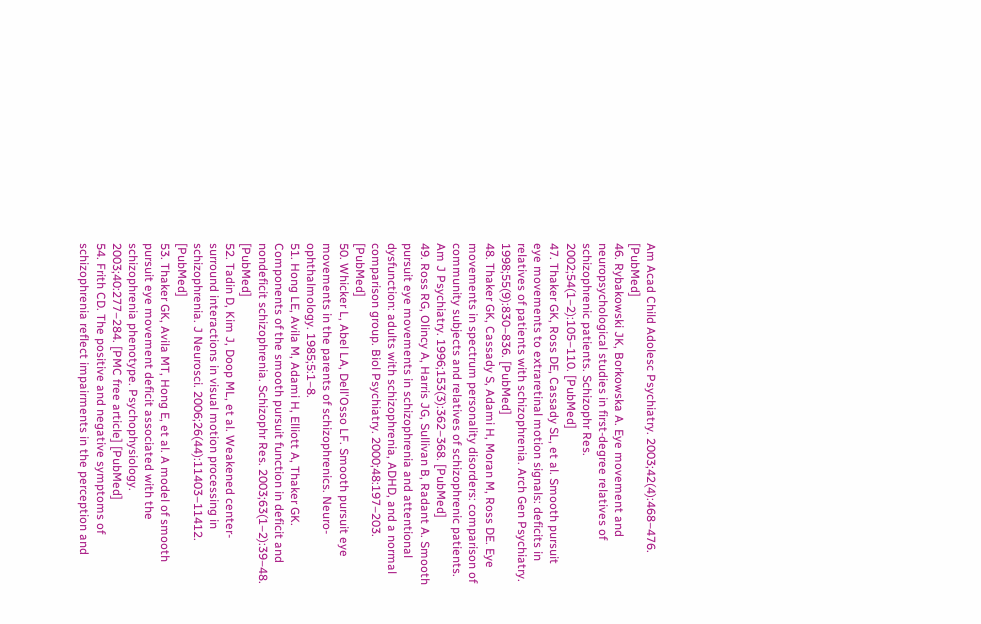Am Acad Child Adolesc Psychiatry. 2003;42(4):468–476. [PubMed]
46. Rybakowski JK, Borkowska A. Eye movement and neuropsychological studies in first-degree relatives of schizophrenic patients. Schizophr Res. 2002;54(1–2):105–110. [PubMed]
47. Thaker GK, Ross DE, Cassady SL, et al. Smooth pursuit eye movements to extraretinal motion signals: deficits in relatives of patients with schizophrenia. Arch Gen Psychiatry. 1998;55(9):830–836. [PubMed]
48. Thaker GK, Cassady S, Adami H, Moran M, Ross DE. Eye movements in spectrum personality disorders: comparison of community subjects and relatives of schizophrenic patients. Am J Psychiatry. 1996;153(3):362–368. [PubMed]
49. Ross RG, Olincy A, Harris JG, Sullivan B, Radant A. Smooth pursuit eye movements in schizophrenia and attentional dysfunction: adults with schizophrenia, ADHD, and a normal comparison group. Biol Psychiatry. 2000;48:197–203. [PubMed]
50. Whicker L, Abel LA, Dell'Osso LF. Smooth pursuit eye movements in the parents of schizophrenics. Neuro-ophthalmology. 1985;5:1–8.
51. Hong LE, Avila M, Adami H, Elliott A, Thaker GK. Components of the smooth pursuit function in deficit and nondeficit schizophrenia. Schizophr Res. 2003;63(1–2):39–48. [PubMed]
52. Tadin D, Kim J, Doop ML, et al. Weakened center-surround interactions in visual motion processing in schizophrenia. J Neurosci. 2006;26(44):11403–11412. [PubMed]
53. Thaker GK, Avila MT, Hong E, et al. A model of smooth pursuit eye movement deficit associated with the schizophrenia phenotype. Psychophysiology. 2003;40:277–284. [PMC free article] [PubMed]
54. Frith CD. The positive and negative symptoms of schizophrenia reflect impairments in the perception and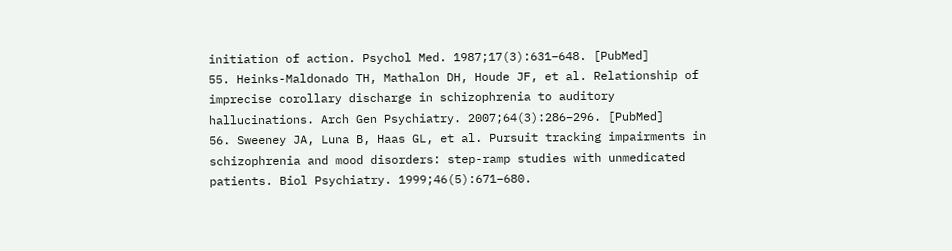initiation of action. Psychol Med. 1987;17(3):631–648. [PubMed]
55. Heinks-Maldonado TH, Mathalon DH, Houde JF, et al. Relationship of imprecise corollary discharge in schizophrenia to auditory hallucinations. Arch Gen Psychiatry. 2007;64(3):286–296. [PubMed]
56. Sweeney JA, Luna B, Haas GL, et al. Pursuit tracking impairments in schizophrenia and mood disorders: step-ramp studies with unmedicated patients. Biol Psychiatry. 1999;46(5):671–680.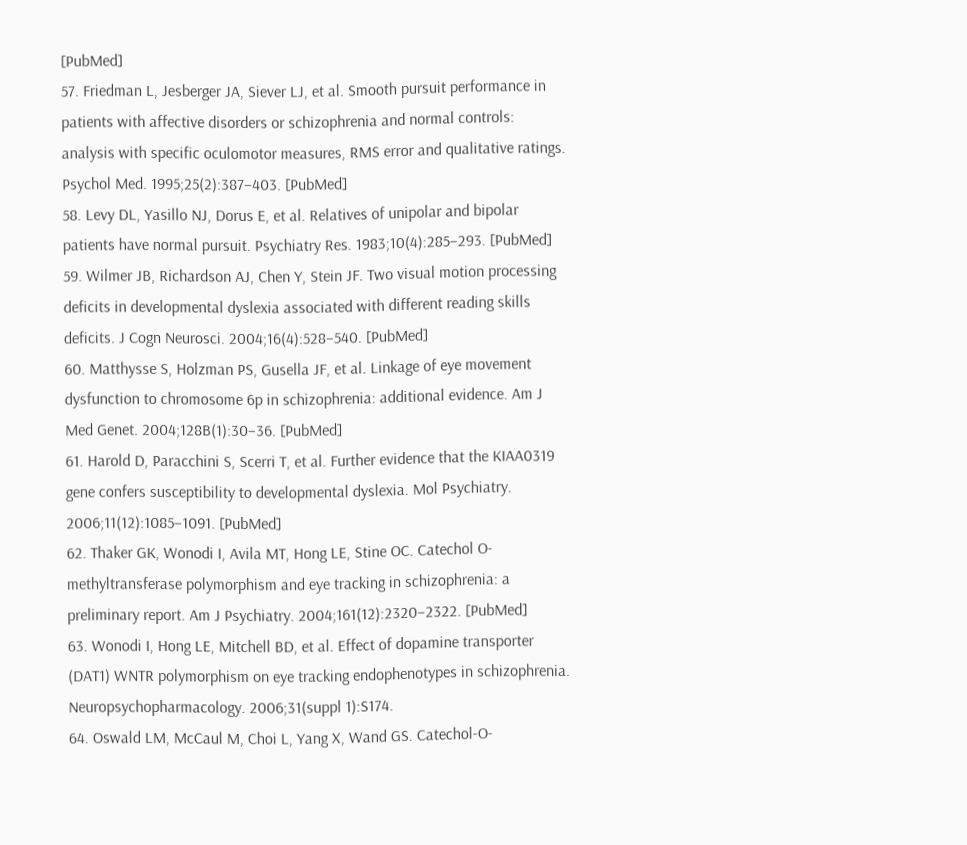[PubMed]
57. Friedman L, Jesberger JA, Siever LJ, et al. Smooth pursuit performance in patients with affective disorders or schizophrenia and normal controls: analysis with specific oculomotor measures, RMS error and qualitative ratings. Psychol Med. 1995;25(2):387–403. [PubMed]
58. Levy DL, Yasillo NJ, Dorus E, et al. Relatives of unipolar and bipolar patients have normal pursuit. Psychiatry Res. 1983;10(4):285–293. [PubMed]
59. Wilmer JB, Richardson AJ, Chen Y, Stein JF. Two visual motion processing deficits in developmental dyslexia associated with different reading skills deficits. J Cogn Neurosci. 2004;16(4):528–540. [PubMed]
60. Matthysse S, Holzman PS, Gusella JF, et al. Linkage of eye movement dysfunction to chromosome 6p in schizophrenia: additional evidence. Am J Med Genet. 2004;128B(1):30–36. [PubMed]
61. Harold D, Paracchini S, Scerri T, et al. Further evidence that the KIAA0319 gene confers susceptibility to developmental dyslexia. Mol Psychiatry. 2006;11(12):1085–1091. [PubMed]
62. Thaker GK, Wonodi I, Avila MT, Hong LE, Stine OC. Catechol O-methyltransferase polymorphism and eye tracking in schizophrenia: a preliminary report. Am J Psychiatry. 2004;161(12):2320–2322. [PubMed]
63. Wonodi I, Hong LE, Mitchell BD, et al. Effect of dopamine transporter (DAT1) WNTR polymorphism on eye tracking endophenotypes in schizophrenia. Neuropsychopharmacology. 2006;31(suppl 1):S174.
64. Oswald LM, McCaul M, Choi L, Yang X, Wand GS. Catechol-O-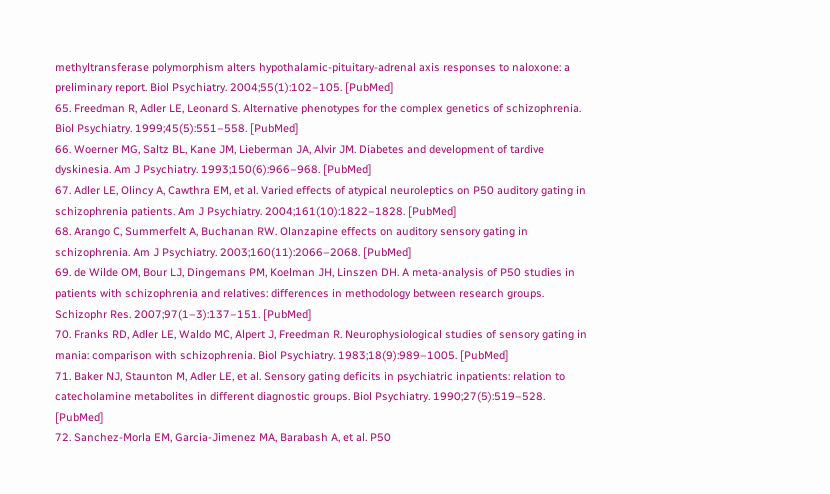methyltransferase polymorphism alters hypothalamic-pituitary-adrenal axis responses to naloxone: a preliminary report. Biol Psychiatry. 2004;55(1):102–105. [PubMed]
65. Freedman R, Adler LE, Leonard S. Alternative phenotypes for the complex genetics of schizophrenia. Biol Psychiatry. 1999;45(5):551–558. [PubMed]
66. Woerner MG, Saltz BL, Kane JM, Lieberman JA, Alvir JM. Diabetes and development of tardive dyskinesia. Am J Psychiatry. 1993;150(6):966–968. [PubMed]
67. Adler LE, Olincy A, Cawthra EM, et al. Varied effects of atypical neuroleptics on P50 auditory gating in schizophrenia patients. Am J Psychiatry. 2004;161(10):1822–1828. [PubMed]
68. Arango C, Summerfelt A, Buchanan RW. Olanzapine effects on auditory sensory gating in schizophrenia. Am J Psychiatry. 2003;160(11):2066–2068. [PubMed]
69. de Wilde OM, Bour LJ, Dingemans PM, Koelman JH, Linszen DH. A meta-analysis of P50 studies in patients with schizophrenia and relatives: differences in methodology between research groups. Schizophr Res. 2007;97(1–3):137–151. [PubMed]
70. Franks RD, Adler LE, Waldo MC, Alpert J, Freedman R. Neurophysiological studies of sensory gating in mania: comparison with schizophrenia. Biol Psychiatry. 1983;18(9):989–1005. [PubMed]
71. Baker NJ, Staunton M, Adler LE, et al. Sensory gating deficits in psychiatric inpatients: relation to catecholamine metabolites in different diagnostic groups. Biol Psychiatry. 1990;27(5):519–528. [PubMed]
72. Sanchez-Morla EM, Garcia-Jimenez MA, Barabash A, et al. P50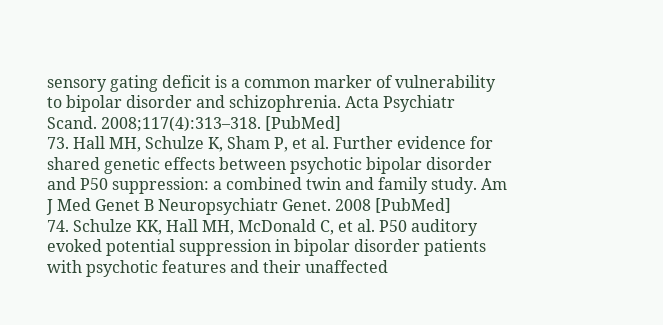sensory gating deficit is a common marker of vulnerability to bipolar disorder and schizophrenia. Acta Psychiatr Scand. 2008;117(4):313–318. [PubMed]
73. Hall MH, Schulze K, Sham P, et al. Further evidence for shared genetic effects between psychotic bipolar disorder and P50 suppression: a combined twin and family study. Am J Med Genet B Neuropsychiatr Genet. 2008 [PubMed]
74. Schulze KK, Hall MH, McDonald C, et al. P50 auditory evoked potential suppression in bipolar disorder patients with psychotic features and their unaffected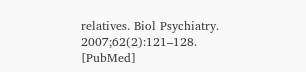relatives. Biol Psychiatry. 2007;62(2):121–128. [PubMed]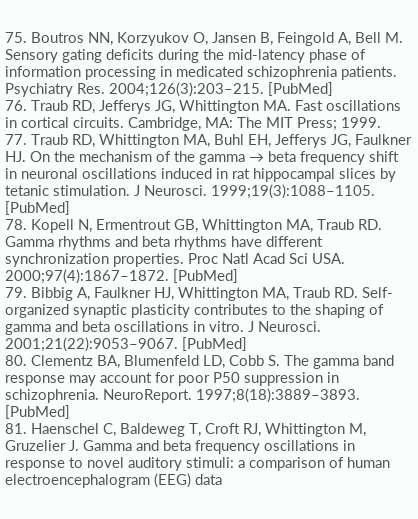75. Boutros NN, Korzyukov O, Jansen B, Feingold A, Bell M. Sensory gating deficits during the mid-latency phase of information processing in medicated schizophrenia patients. Psychiatry Res. 2004;126(3):203–215. [PubMed]
76. Traub RD, Jefferys JG, Whittington MA. Fast oscillations in cortical circuits. Cambridge, MA: The MIT Press; 1999.
77. Traub RD, Whittington MA, Buhl EH, Jefferys JG, Faulkner HJ. On the mechanism of the gamma → beta frequency shift in neuronal oscillations induced in rat hippocampal slices by tetanic stimulation. J Neurosci. 1999;19(3):1088–1105. [PubMed]
78. Kopell N, Ermentrout GB, Whittington MA, Traub RD. Gamma rhythms and beta rhythms have different synchronization properties. Proc Natl Acad Sci USA. 2000;97(4):1867–1872. [PubMed]
79. Bibbig A, Faulkner HJ, Whittington MA, Traub RD. Self-organized synaptic plasticity contributes to the shaping of gamma and beta oscillations in vitro. J Neurosci. 2001;21(22):9053–9067. [PubMed]
80. Clementz BA, Blumenfeld LD, Cobb S. The gamma band response may account for poor P50 suppression in schizophrenia. NeuroReport. 1997;8(18):3889–3893. [PubMed]
81. Haenschel C, Baldeweg T, Croft RJ, Whittington M, Gruzelier J. Gamma and beta frequency oscillations in response to novel auditory stimuli: a comparison of human electroencephalogram (EEG) data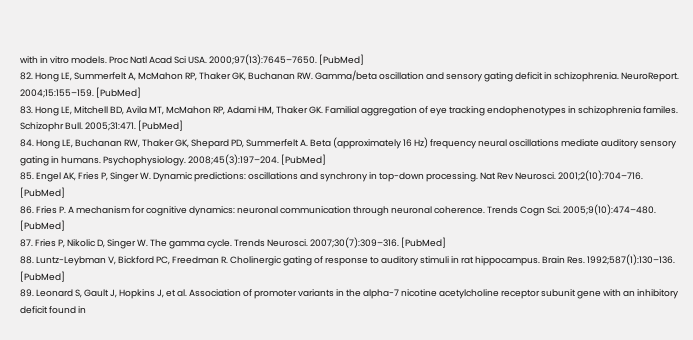with in vitro models. Proc Natl Acad Sci USA. 2000;97(13):7645–7650. [PubMed]
82. Hong LE, Summerfelt A, McMahon RP, Thaker GK, Buchanan RW. Gamma/beta oscillation and sensory gating deficit in schizophrenia. NeuroReport. 2004;15:155–159. [PubMed]
83. Hong LE, Mitchell BD, Avila MT, McMahon RP, Adami HM, Thaker GK. Familial aggregation of eye tracking endophenotypes in schizophrenia familes. Schizophr Bull. 2005;31:471. [PubMed]
84. Hong LE, Buchanan RW, Thaker GK, Shepard PD, Summerfelt A. Beta (approximately 16 Hz) frequency neural oscillations mediate auditory sensory gating in humans. Psychophysiology. 2008;45(3):197–204. [PubMed]
85. Engel AK, Fries P, Singer W. Dynamic predictions: oscillations and synchrony in top-down processing. Nat Rev Neurosci. 2001;2(10):704–716. [PubMed]
86. Fries P. A mechanism for cognitive dynamics: neuronal communication through neuronal coherence. Trends Cogn Sci. 2005;9(10):474–480. [PubMed]
87. Fries P, Nikolic D, Singer W. The gamma cycle. Trends Neurosci. 2007;30(7):309–316. [PubMed]
88. Luntz-Leybman V, Bickford PC, Freedman R. Cholinergic gating of response to auditory stimuli in rat hippocampus. Brain Res. 1992;587(1):130–136. [PubMed]
89. Leonard S, Gault J, Hopkins J, et al. Association of promoter variants in the alpha-7 nicotine acetylcholine receptor subunit gene with an inhibitory deficit found in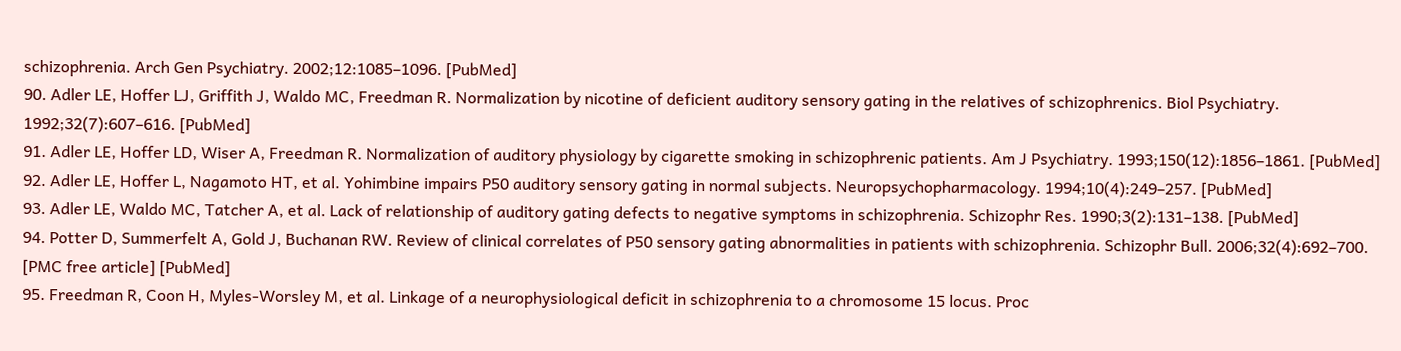schizophrenia. Arch Gen Psychiatry. 2002;12:1085–1096. [PubMed]
90. Adler LE, Hoffer LJ, Griffith J, Waldo MC, Freedman R. Normalization by nicotine of deficient auditory sensory gating in the relatives of schizophrenics. Biol Psychiatry. 1992;32(7):607–616. [PubMed]
91. Adler LE, Hoffer LD, Wiser A, Freedman R. Normalization of auditory physiology by cigarette smoking in schizophrenic patients. Am J Psychiatry. 1993;150(12):1856–1861. [PubMed]
92. Adler LE, Hoffer L, Nagamoto HT, et al. Yohimbine impairs P50 auditory sensory gating in normal subjects. Neuropsychopharmacology. 1994;10(4):249–257. [PubMed]
93. Adler LE, Waldo MC, Tatcher A, et al. Lack of relationship of auditory gating defects to negative symptoms in schizophrenia. Schizophr Res. 1990;3(2):131–138. [PubMed]
94. Potter D, Summerfelt A, Gold J, Buchanan RW. Review of clinical correlates of P50 sensory gating abnormalities in patients with schizophrenia. Schizophr Bull. 2006;32(4):692–700. [PMC free article] [PubMed]
95. Freedman R, Coon H, Myles-Worsley M, et al. Linkage of a neurophysiological deficit in schizophrenia to a chromosome 15 locus. Proc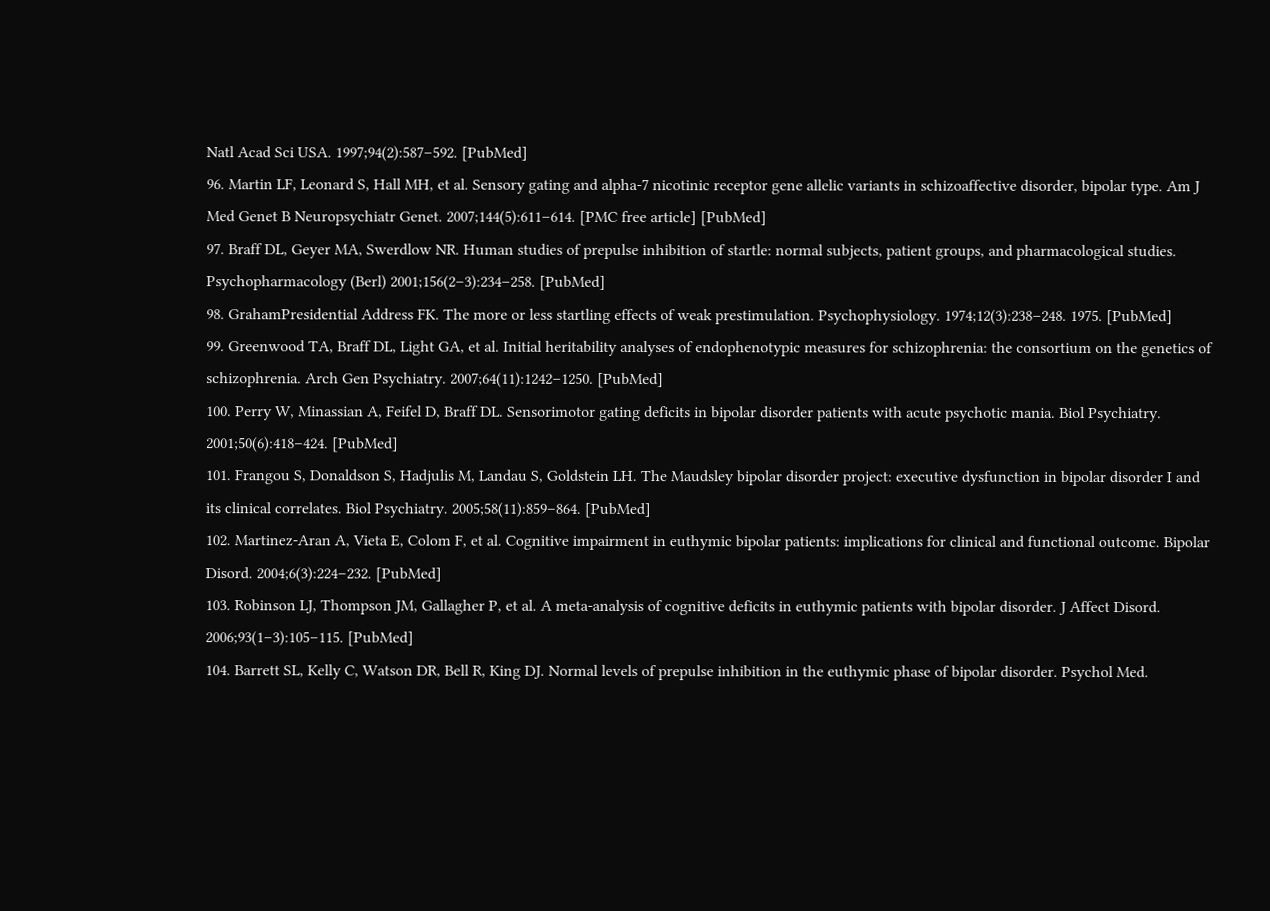Natl Acad Sci USA. 1997;94(2):587–592. [PubMed]
96. Martin LF, Leonard S, Hall MH, et al. Sensory gating and alpha-7 nicotinic receptor gene allelic variants in schizoaffective disorder, bipolar type. Am J Med Genet B Neuropsychiatr Genet. 2007;144(5):611–614. [PMC free article] [PubMed]
97. Braff DL, Geyer MA, Swerdlow NR. Human studies of prepulse inhibition of startle: normal subjects, patient groups, and pharmacological studies. Psychopharmacology (Berl) 2001;156(2–3):234–258. [PubMed]
98. GrahamPresidential Address FK. The more or less startling effects of weak prestimulation. Psychophysiology. 1974;12(3):238–248. 1975. [PubMed]
99. Greenwood TA, Braff DL, Light GA, et al. Initial heritability analyses of endophenotypic measures for schizophrenia: the consortium on the genetics of schizophrenia. Arch Gen Psychiatry. 2007;64(11):1242–1250. [PubMed]
100. Perry W, Minassian A, Feifel D, Braff DL. Sensorimotor gating deficits in bipolar disorder patients with acute psychotic mania. Biol Psychiatry. 2001;50(6):418–424. [PubMed]
101. Frangou S, Donaldson S, Hadjulis M, Landau S, Goldstein LH. The Maudsley bipolar disorder project: executive dysfunction in bipolar disorder I and its clinical correlates. Biol Psychiatry. 2005;58(11):859–864. [PubMed]
102. Martinez-Aran A, Vieta E, Colom F, et al. Cognitive impairment in euthymic bipolar patients: implications for clinical and functional outcome. Bipolar Disord. 2004;6(3):224–232. [PubMed]
103. Robinson LJ, Thompson JM, Gallagher P, et al. A meta-analysis of cognitive deficits in euthymic patients with bipolar disorder. J Affect Disord. 2006;93(1–3):105–115. [PubMed]
104. Barrett SL, Kelly C, Watson DR, Bell R, King DJ. Normal levels of prepulse inhibition in the euthymic phase of bipolar disorder. Psychol Med.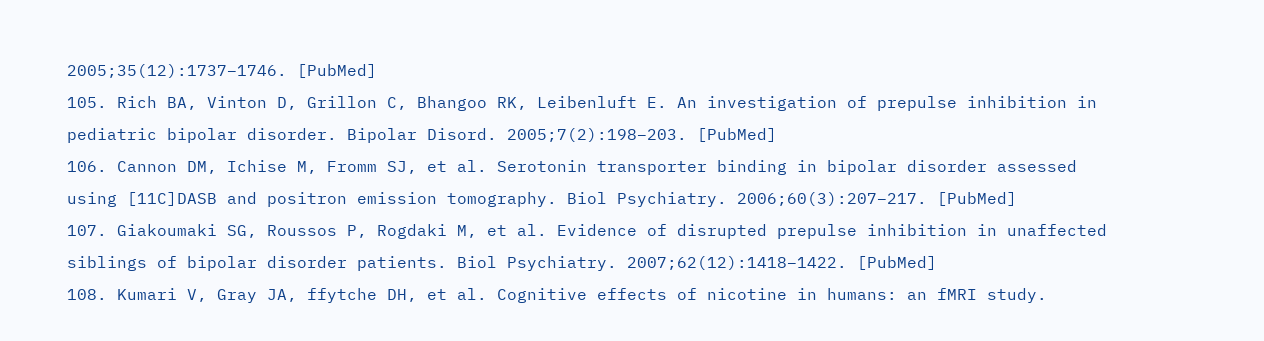2005;35(12):1737–1746. [PubMed]
105. Rich BA, Vinton D, Grillon C, Bhangoo RK, Leibenluft E. An investigation of prepulse inhibition in pediatric bipolar disorder. Bipolar Disord. 2005;7(2):198–203. [PubMed]
106. Cannon DM, Ichise M, Fromm SJ, et al. Serotonin transporter binding in bipolar disorder assessed using [11C]DASB and positron emission tomography. Biol Psychiatry. 2006;60(3):207–217. [PubMed]
107. Giakoumaki SG, Roussos P, Rogdaki M, et al. Evidence of disrupted prepulse inhibition in unaffected siblings of bipolar disorder patients. Biol Psychiatry. 2007;62(12):1418–1422. [PubMed]
108. Kumari V, Gray JA, ffytche DH, et al. Cognitive effects of nicotine in humans: an fMRI study.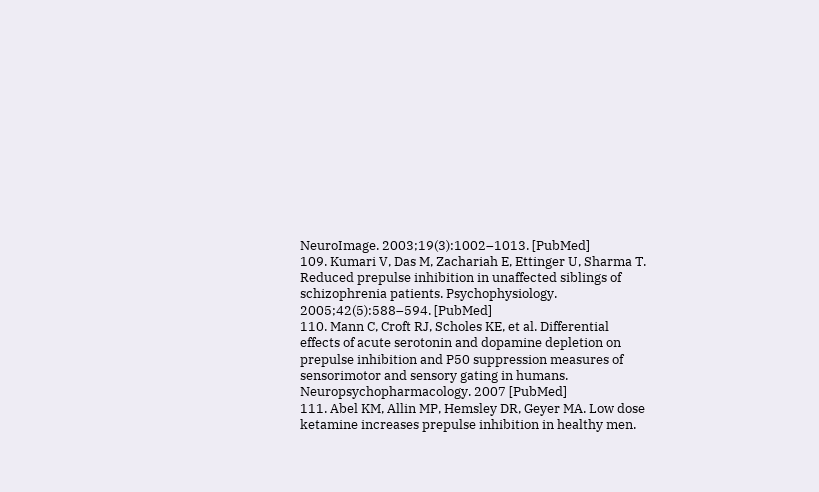NeuroImage. 2003;19(3):1002–1013. [PubMed]
109. Kumari V, Das M, Zachariah E, Ettinger U, Sharma T. Reduced prepulse inhibition in unaffected siblings of schizophrenia patients. Psychophysiology. 2005;42(5):588–594. [PubMed]
110. Mann C, Croft RJ, Scholes KE, et al. Differential effects of acute serotonin and dopamine depletion on prepulse inhibition and P50 suppression measures of sensorimotor and sensory gating in humans. Neuropsychopharmacology. 2007 [PubMed]
111. Abel KM, Allin MP, Hemsley DR, Geyer MA. Low dose ketamine increases prepulse inhibition in healthy men.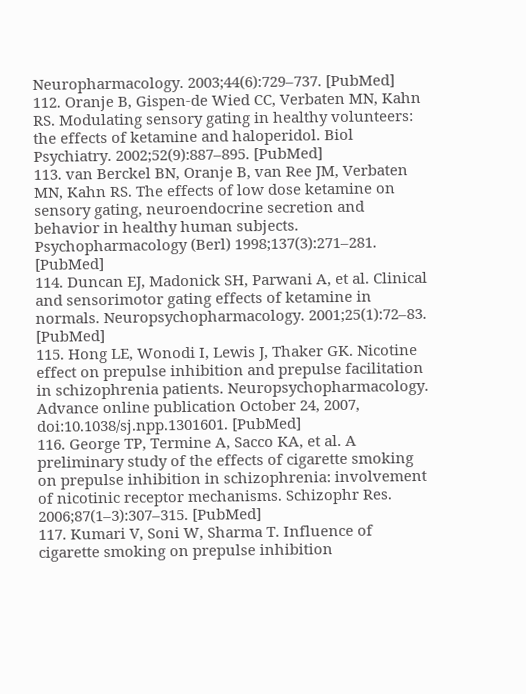Neuropharmacology. 2003;44(6):729–737. [PubMed]
112. Oranje B, Gispen-de Wied CC, Verbaten MN, Kahn RS. Modulating sensory gating in healthy volunteers: the effects of ketamine and haloperidol. Biol Psychiatry. 2002;52(9):887–895. [PubMed]
113. van Berckel BN, Oranje B, van Ree JM, Verbaten MN, Kahn RS. The effects of low dose ketamine on sensory gating, neuroendocrine secretion and behavior in healthy human subjects. Psychopharmacology (Berl) 1998;137(3):271–281. [PubMed]
114. Duncan EJ, Madonick SH, Parwani A, et al. Clinical and sensorimotor gating effects of ketamine in normals. Neuropsychopharmacology. 2001;25(1):72–83. [PubMed]
115. Hong LE, Wonodi I, Lewis J, Thaker GK. Nicotine effect on prepulse inhibition and prepulse facilitation in schizophrenia patients. Neuropsychopharmacology. Advance online publication October 24, 2007, doi:10.1038/sj.npp.1301601. [PubMed]
116. George TP, Termine A, Sacco KA, et al. A preliminary study of the effects of cigarette smoking on prepulse inhibition in schizophrenia: involvement of nicotinic receptor mechanisms. Schizophr Res. 2006;87(1–3):307–315. [PubMed]
117. Kumari V, Soni W, Sharma T. Influence of cigarette smoking on prepulse inhibition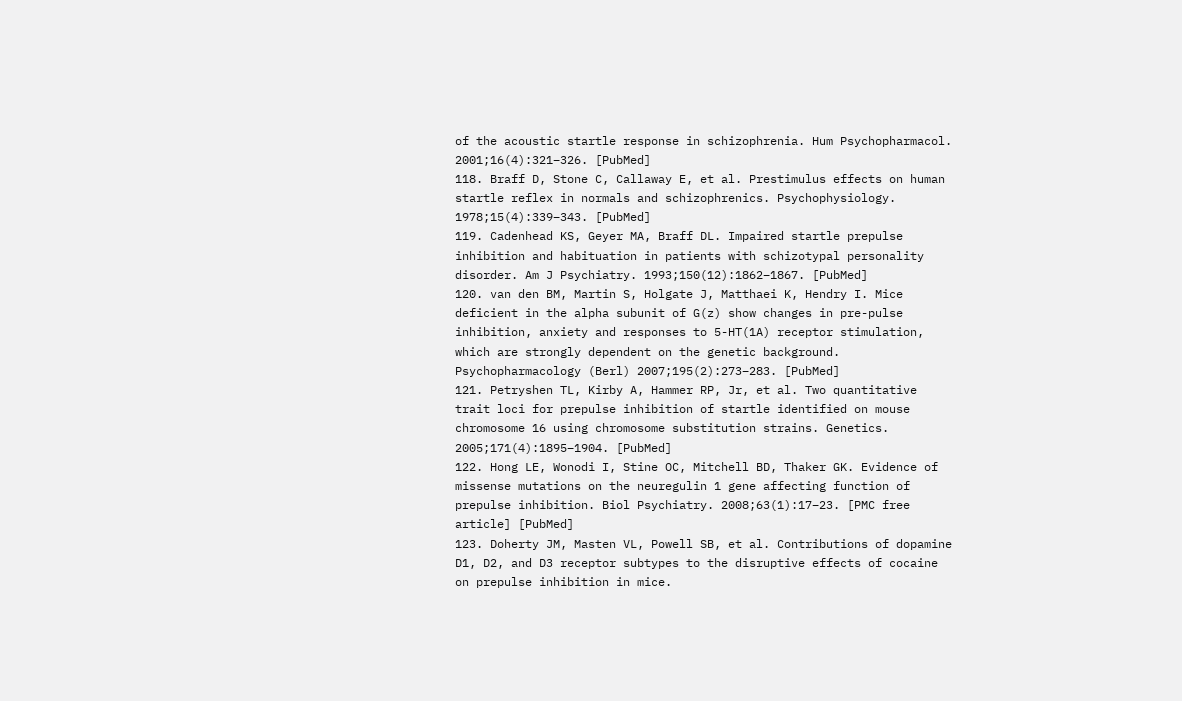of the acoustic startle response in schizophrenia. Hum Psychopharmacol. 2001;16(4):321–326. [PubMed]
118. Braff D, Stone C, Callaway E, et al. Prestimulus effects on human startle reflex in normals and schizophrenics. Psychophysiology. 1978;15(4):339–343. [PubMed]
119. Cadenhead KS, Geyer MA, Braff DL. Impaired startle prepulse inhibition and habituation in patients with schizotypal personality disorder. Am J Psychiatry. 1993;150(12):1862–1867. [PubMed]
120. van den BM, Martin S, Holgate J, Matthaei K, Hendry I. Mice deficient in the alpha subunit of G(z) show changes in pre-pulse inhibition, anxiety and responses to 5-HT(1A) receptor stimulation, which are strongly dependent on the genetic background. Psychopharmacology (Berl) 2007;195(2):273–283. [PubMed]
121. Petryshen TL, Kirby A, Hammer RP, Jr, et al. Two quantitative trait loci for prepulse inhibition of startle identified on mouse chromosome 16 using chromosome substitution strains. Genetics. 2005;171(4):1895–1904. [PubMed]
122. Hong LE, Wonodi I, Stine OC, Mitchell BD, Thaker GK. Evidence of missense mutations on the neuregulin 1 gene affecting function of prepulse inhibition. Biol Psychiatry. 2008;63(1):17–23. [PMC free article] [PubMed]
123. Doherty JM, Masten VL, Powell SB, et al. Contributions of dopamine D1, D2, and D3 receptor subtypes to the disruptive effects of cocaine on prepulse inhibition in mice.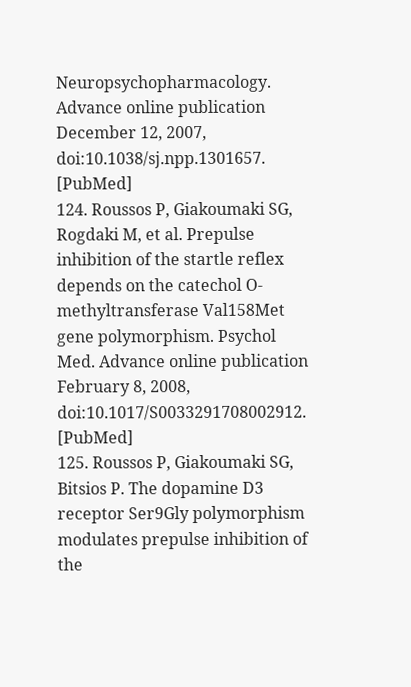Neuropsychopharmacology. Advance online publication December 12, 2007, doi:10.1038/sj.npp.1301657. [PubMed]
124. Roussos P, Giakoumaki SG, Rogdaki M, et al. Prepulse inhibition of the startle reflex depends on the catechol O-methyltransferase Val158Met gene polymorphism. Psychol Med. Advance online publication February 8, 2008, doi:10.1017/S0033291708002912. [PubMed]
125. Roussos P, Giakoumaki SG, Bitsios P. The dopamine D3 receptor Ser9Gly polymorphism modulates prepulse inhibition of the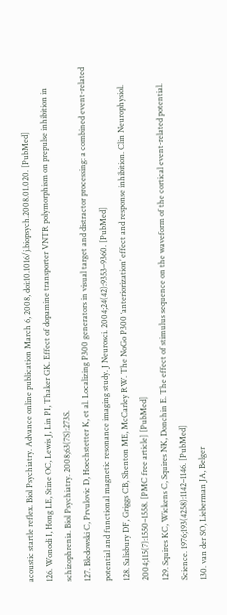acoustic startle reflex. Biol Psychiatry. Advance online publication March 6, 2008, doi:10.1016/j.biopsych.2008.01.020. [PubMed]
126. Wonodi I, Hong LE, Stine OC, Lewis J, Lin PI, Thaker GK. Effect of dopamine transporter VNTR polymorphism on prepulse inhibition in schizophrenia. Biol Psychiatry. 2008;63(7S):273S.
127. Bledowski C, Prvulovic D, Hoechstetter K, et al. Localizing P300 generators in visual target and distractor processing: a combined event-related potential and functional magnetic resonance imaging study. J Neurosci. 2004;24(42):9353–9360. [PubMed]
128. Salisbury DF, Griggs CB, Shenton ME, McCarley RW. The NoGo P300 ‘anteriorization’ effect and response inhibition. Clin Neurophysiol. 2004;115(7):1550–1558. [PMC free article] [PubMed]
129. Squires KC, Wickens C, Squires NK, Donchin E. The effect of stimulus sequence on the waveform of the cortical event-related potential. Science. 1976;193(4258):1142–1146. [PubMed]
130. van der SO, Lieberman JA, Belger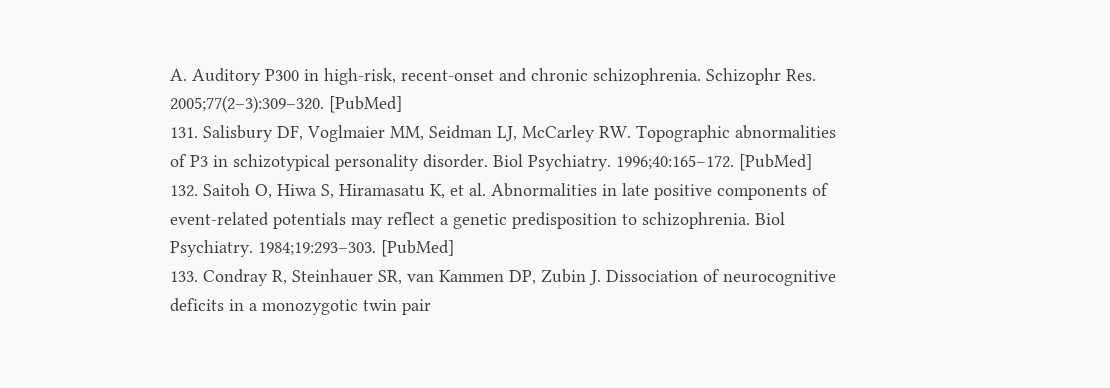A. Auditory P300 in high-risk, recent-onset and chronic schizophrenia. Schizophr Res. 2005;77(2–3):309–320. [PubMed]
131. Salisbury DF, Voglmaier MM, Seidman LJ, McCarley RW. Topographic abnormalities of P3 in schizotypical personality disorder. Biol Psychiatry. 1996;40:165–172. [PubMed]
132. Saitoh O, Hiwa S, Hiramasatu K, et al. Abnormalities in late positive components of event-related potentials may reflect a genetic predisposition to schizophrenia. Biol Psychiatry. 1984;19:293–303. [PubMed]
133. Condray R, Steinhauer SR, van Kammen DP, Zubin J. Dissociation of neurocognitive deficits in a monozygotic twin pair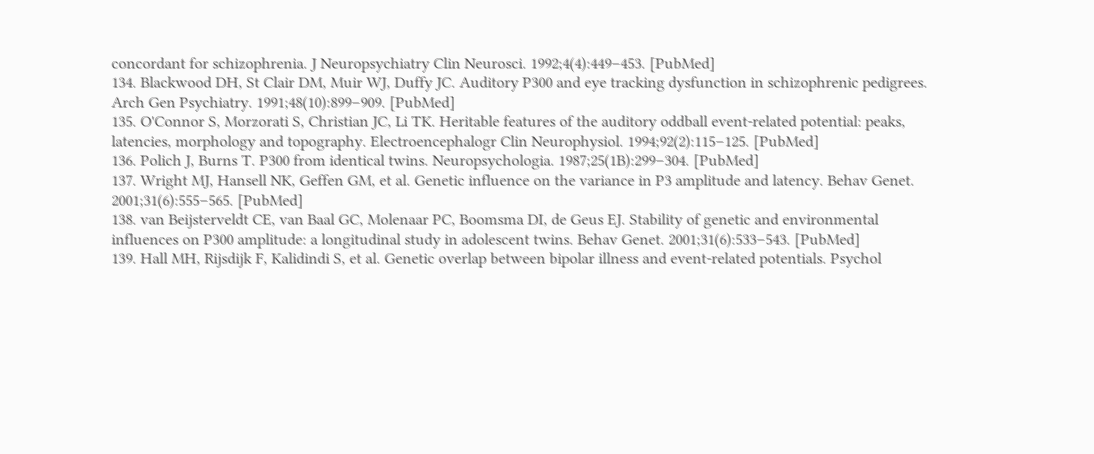concordant for schizophrenia. J Neuropsychiatry Clin Neurosci. 1992;4(4):449–453. [PubMed]
134. Blackwood DH, St Clair DM, Muir WJ, Duffy JC. Auditory P300 and eye tracking dysfunction in schizophrenic pedigrees. Arch Gen Psychiatry. 1991;48(10):899–909. [PubMed]
135. O'Connor S, Morzorati S, Christian JC, Li TK. Heritable features of the auditory oddball event-related potential: peaks, latencies, morphology and topography. Electroencephalogr Clin Neurophysiol. 1994;92(2):115–125. [PubMed]
136. Polich J, Burns T. P300 from identical twins. Neuropsychologia. 1987;25(1B):299–304. [PubMed]
137. Wright MJ, Hansell NK, Geffen GM, et al. Genetic influence on the variance in P3 amplitude and latency. Behav Genet. 2001;31(6):555–565. [PubMed]
138. van Beijsterveldt CE, van Baal GC, Molenaar PC, Boomsma DI, de Geus EJ. Stability of genetic and environmental influences on P300 amplitude: a longitudinal study in adolescent twins. Behav Genet. 2001;31(6):533–543. [PubMed]
139. Hall MH, Rijsdijk F, Kalidindi S, et al. Genetic overlap between bipolar illness and event-related potentials. Psychol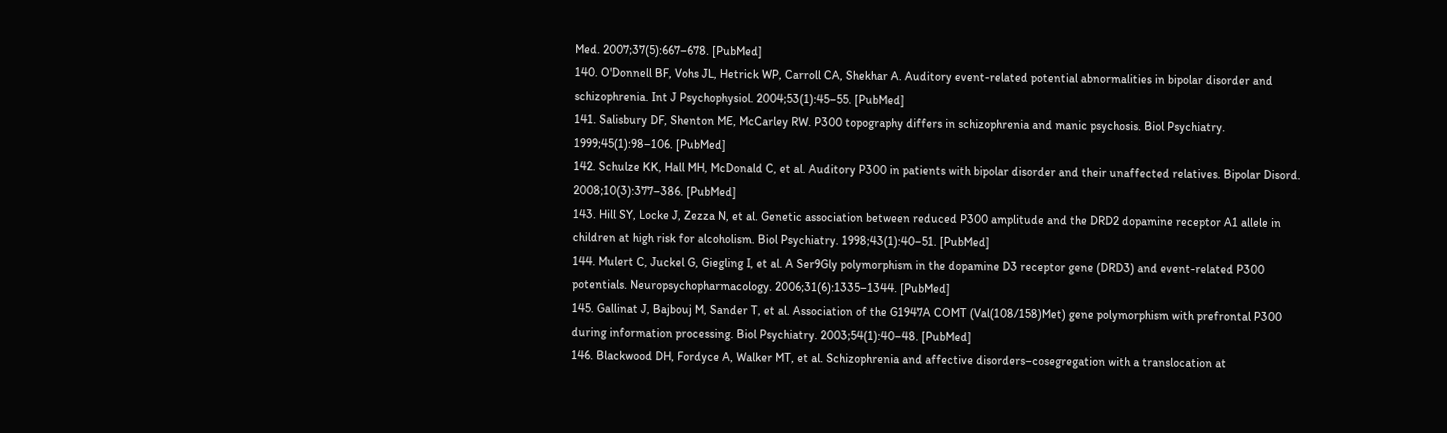Med. 2007;37(5):667–678. [PubMed]
140. O'Donnell BF, Vohs JL, Hetrick WP, Carroll CA, Shekhar A. Auditory event-related potential abnormalities in bipolar disorder and schizophrenia. Int J Psychophysiol. 2004;53(1):45–55. [PubMed]
141. Salisbury DF, Shenton ME, McCarley RW. P300 topography differs in schizophrenia and manic psychosis. Biol Psychiatry. 1999;45(1):98–106. [PubMed]
142. Schulze KK, Hall MH, McDonald C, et al. Auditory P300 in patients with bipolar disorder and their unaffected relatives. Bipolar Disord. 2008;10(3):377–386. [PubMed]
143. Hill SY, Locke J, Zezza N, et al. Genetic association between reduced P300 amplitude and the DRD2 dopamine receptor A1 allele in children at high risk for alcoholism. Biol Psychiatry. 1998;43(1):40–51. [PubMed]
144. Mulert C, Juckel G, Giegling I, et al. A Ser9Gly polymorphism in the dopamine D3 receptor gene (DRD3) and event-related P300 potentials. Neuropsychopharmacology. 2006;31(6):1335–1344. [PubMed]
145. Gallinat J, Bajbouj M, Sander T, et al. Association of the G1947A COMT (Val(108/158)Met) gene polymorphism with prefrontal P300 during information processing. Biol Psychiatry. 2003;54(1):40–48. [PubMed]
146. Blackwood DH, Fordyce A, Walker MT, et al. Schizophrenia and affective disorders–cosegregation with a translocation at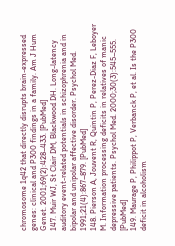chromosome 1q42 that directly disrupts brain-expressed genes: clinical and P300 findings in a family. Am J Hum Genet. 2001;69(2):428–433. [PubMed]
147. Muir WJ, St Clair DM, Blackwood DH. Long-latency auditory event-related potentials in schizophrenia and in bipolar and unipolar affective disorder. Psychol Med. 1991;21(4):867–879. [PubMed]
148. Pierson A, Jouvent R, Quintin P, Perez-Diaz F, Leboyer M. Information processing deficits in relatives of manic depressive patients. Psychol Med. 2000;30(3):545–555. [PubMed]
149. Maurage P, Philippot P, Verbanck P, et al. Is the P300 deficit in alcoholism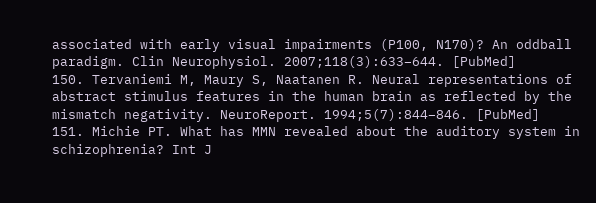associated with early visual impairments (P100, N170)? An oddball paradigm. Clin Neurophysiol. 2007;118(3):633–644. [PubMed]
150. Tervaniemi M, Maury S, Naatanen R. Neural representations of abstract stimulus features in the human brain as reflected by the mismatch negativity. NeuroReport. 1994;5(7):844–846. [PubMed]
151. Michie PT. What has MMN revealed about the auditory system in schizophrenia? Int J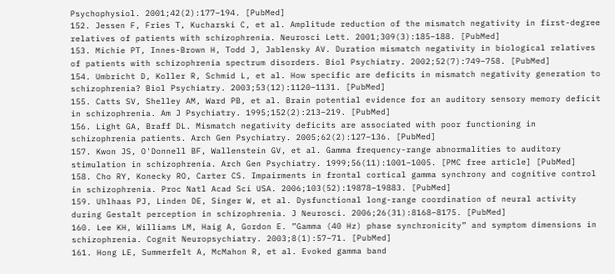Psychophysiol. 2001;42(2):177–194. [PubMed]
152. Jessen F, Fries T, Kucharski C, et al. Amplitude reduction of the mismatch negativity in first-degree relatives of patients with schizophrenia. Neurosci Lett. 2001;309(3):185–188. [PubMed]
153. Michie PT, Innes-Brown H, Todd J, Jablensky AV. Duration mismatch negativity in biological relatives of patients with schizophrenia spectrum disorders. Biol Psychiatry. 2002;52(7):749–758. [PubMed]
154. Umbricht D, Koller R, Schmid L, et al. How specific are deficits in mismatch negativity generation to schizophrenia? Biol Psychiatry. 2003;53(12):1120–1131. [PubMed]
155. Catts SV, Shelley AM, Ward PB, et al. Brain potential evidence for an auditory sensory memory deficit in schizophrenia. Am J Psychiatry. 1995;152(2):213–219. [PubMed]
156. Light GA, Braff DL. Mismatch negativity deficits are associated with poor functioning in schizophrenia patients. Arch Gen Psychiatry. 2005;62(2):127–136. [PubMed]
157. Kwon JS, O'Donnell BF, Wallenstein GV, et al. Gamma frequency-range abnormalities to auditory stimulation in schizophrenia. Arch Gen Psychiatry. 1999;56(11):1001–1005. [PMC free article] [PubMed]
158. Cho RY, Konecky RO, Carter CS. Impairments in frontal cortical gamma synchrony and cognitive control in schizophrenia. Proc Natl Acad Sci USA. 2006;103(52):19878–19883. [PubMed]
159. Uhlhaas PJ, Linden DE, Singer W, et al. Dysfunctional long-range coordination of neural activity during Gestalt perception in schizophrenia. J Neurosci. 2006;26(31):8168–8175. [PubMed]
160. Lee KH, Williams LM, Haig A, Gordon E. ”Gamma (40 Hz) phase synchronicity” and symptom dimensions in schizophrenia. Cognit Neuropsychiatry. 2003;8(1):57–71. [PubMed]
161. Hong LE, Summerfelt A, McMahon R, et al. Evoked gamma band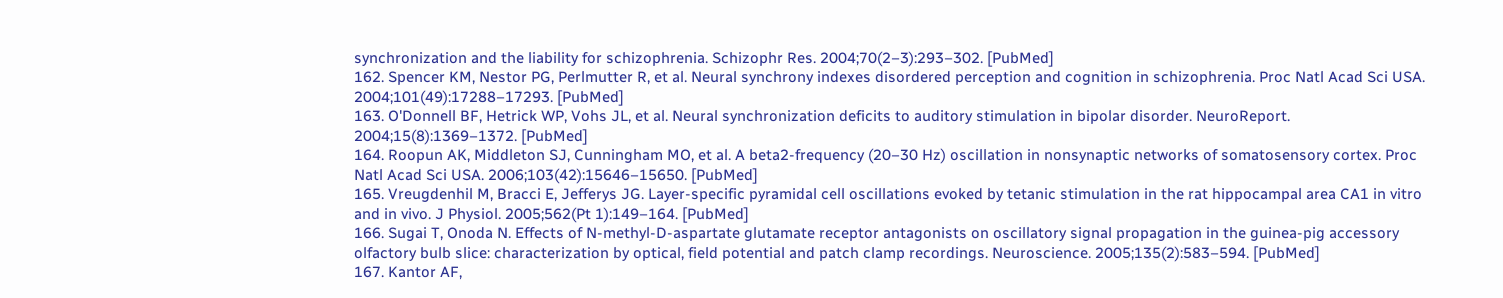synchronization and the liability for schizophrenia. Schizophr Res. 2004;70(2–3):293–302. [PubMed]
162. Spencer KM, Nestor PG, Perlmutter R, et al. Neural synchrony indexes disordered perception and cognition in schizophrenia. Proc Natl Acad Sci USA. 2004;101(49):17288–17293. [PubMed]
163. O'Donnell BF, Hetrick WP, Vohs JL, et al. Neural synchronization deficits to auditory stimulation in bipolar disorder. NeuroReport. 2004;15(8):1369–1372. [PubMed]
164. Roopun AK, Middleton SJ, Cunningham MO, et al. A beta2-frequency (20–30 Hz) oscillation in nonsynaptic networks of somatosensory cortex. Proc Natl Acad Sci USA. 2006;103(42):15646–15650. [PubMed]
165. Vreugdenhil M, Bracci E, Jefferys JG. Layer-specific pyramidal cell oscillations evoked by tetanic stimulation in the rat hippocampal area CA1 in vitro and in vivo. J Physiol. 2005;562(Pt 1):149–164. [PubMed]
166. Sugai T, Onoda N. Effects of N-methyl-D-aspartate glutamate receptor antagonists on oscillatory signal propagation in the guinea-pig accessory olfactory bulb slice: characterization by optical, field potential and patch clamp recordings. Neuroscience. 2005;135(2):583–594. [PubMed]
167. Kantor AF,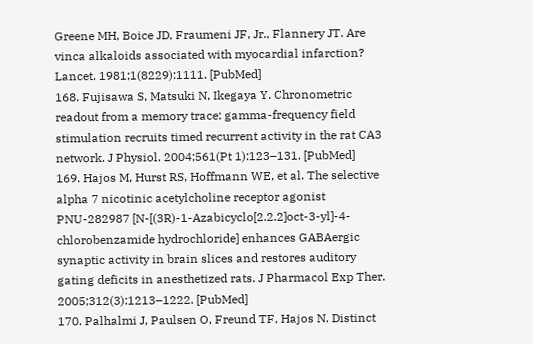Greene MH, Boice JD, Fraumeni JF, Jr., Flannery JT. Are vinca alkaloids associated with myocardial infarction? Lancet. 1981;1(8229):1111. [PubMed]
168. Fujisawa S, Matsuki N, Ikegaya Y. Chronometric readout from a memory trace: gamma-frequency field stimulation recruits timed recurrent activity in the rat CA3 network. J Physiol. 2004;561(Pt 1):123–131. [PubMed]
169. Hajos M, Hurst RS, Hoffmann WE, et al. The selective alpha 7 nicotinic acetylcholine receptor agonist PNU-282987 [N-[(3R)-1-Azabicyclo[2.2.2]oct-3-yl]-4-chlorobenzamide hydrochloride] enhances GABAergic synaptic activity in brain slices and restores auditory gating deficits in anesthetized rats. J Pharmacol Exp Ther. 2005;312(3):1213–1222. [PubMed]
170. Palhalmi J, Paulsen O, Freund TF, Hajos N. Distinct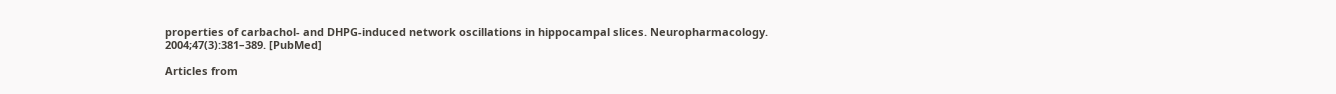properties of carbachol- and DHPG-induced network oscillations in hippocampal slices. Neuropharmacology. 2004;47(3):381–389. [PubMed]

Articles from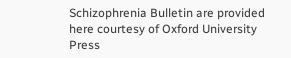Schizophrenia Bulletin are provided here courtesy of Oxford University Press